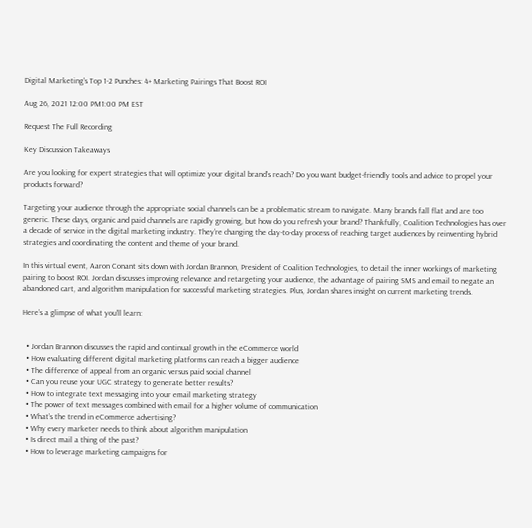Digital Marketing's Top 1-2 Punches: 4+ Marketing Pairings That Boost ROI

Aug 26, 2021 12:00 PM1:00 PM EST

Request The Full Recording

Key Discussion Takeaways

Are you looking for expert strategies that will optimize your digital brand’s reach? Do you want budget-friendly tools and advice to propel your products forward?

Targeting your audience through the appropriate social channels can be a problematic stream to navigate. Many brands fall flat and are too generic. These days, organic and paid channels are rapidly growing, but how do you refresh your brand? Thankfully, Coalition Technologies has over a decade of service in the digital marketing industry. They’re changing the day-to-day process of reaching target audiences by reinventing hybrid strategies and coordinating the content and theme of your brand.

In this virtual event, Aaron Conant sits down with Jordan Brannon, President of Coalition Technologies, to detail the inner workings of marketing pairing to boost ROI. Jordan discusses improving relevance and retargeting your audience, the advantage of pairing SMS and email to negate an abandoned cart, and algorithm manipulation for successful marketing strategies. Plus, Jordan shares insight on current marketing trends.

Here’s a glimpse of what you’ll learn:


  • Jordan Brannon discusses the rapid and continual growth in the eCommerce world
  • How evaluating different digital marketing platforms can reach a bigger audience
  • The difference of appeal from an organic versus paid social channel
  • Can you reuse your UGC strategy to generate better results?
  • How to integrate text messaging into your email marketing strategy
  • The power of text messages combined with email for a higher volume of communication
  • What’s the trend in eCommerce advertising?
  • Why every marketer needs to think about algorithm manipulation
  • Is direct mail a thing of the past?
  • How to leverage marketing campaigns for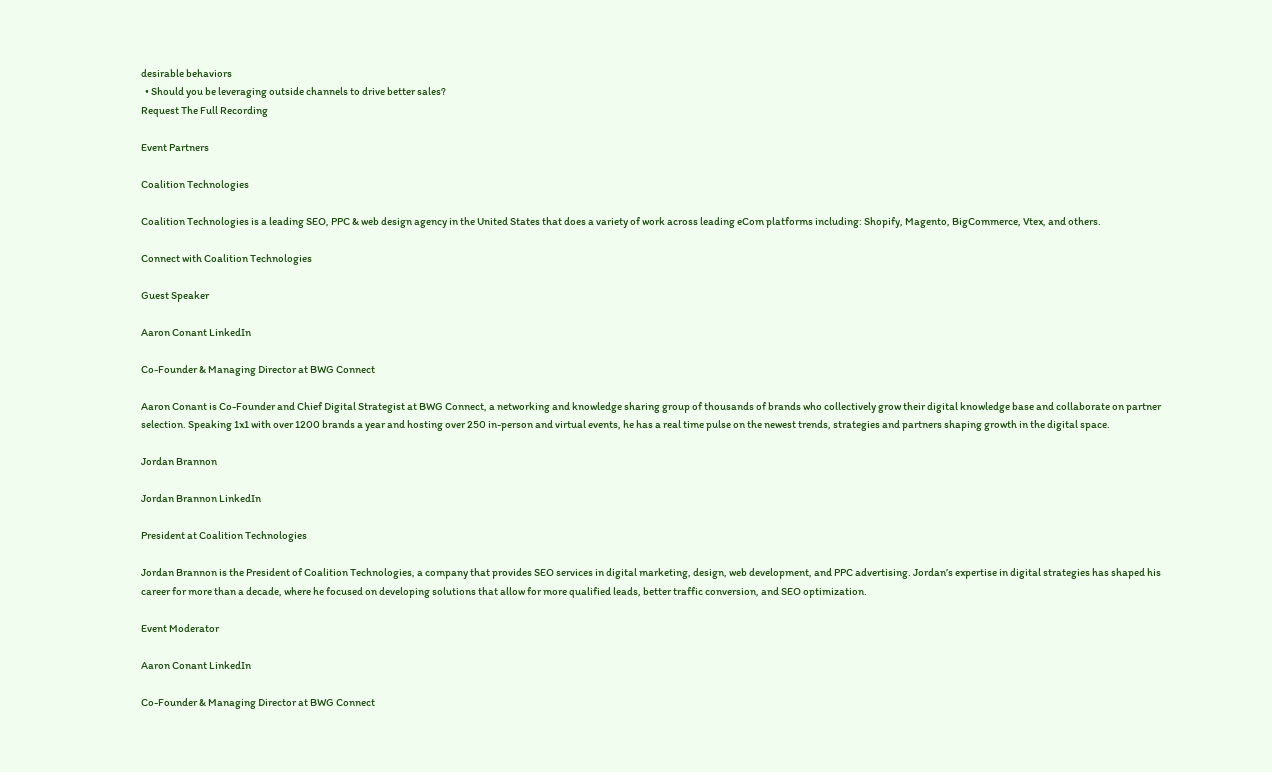desirable behaviors
  • Should you be leveraging outside channels to drive better sales?
Request The Full Recording

Event Partners

Coalition Technologies

Coalition Technologies is a leading SEO, PPC & web design agency in the United States that does a variety of work across leading eCom platforms including: Shopify, Magento, BigCommerce, Vtex, and others.

Connect with Coalition Technologies

Guest Speaker

Aaron Conant LinkedIn

Co-Founder & Managing Director at BWG Connect

Aaron Conant is Co-Founder and Chief Digital Strategist at BWG Connect, a networking and knowledge sharing group of thousands of brands who collectively grow their digital knowledge base and collaborate on partner selection. Speaking 1x1 with over 1200 brands a year and hosting over 250 in-person and virtual events, he has a real time pulse on the newest trends, strategies and partners shaping growth in the digital space.

Jordan Brannon

Jordan Brannon LinkedIn

President at Coalition Technologies

Jordan Brannon is the President of Coalition Technologies, a company that provides SEO services in digital marketing, design, web development, and PPC advertising. Jordan’s expertise in digital strategies has shaped his career for more than a decade, where he focused on developing solutions that allow for more qualified leads, better traffic conversion, and SEO optimization.

Event Moderator

Aaron Conant LinkedIn

Co-Founder & Managing Director at BWG Connect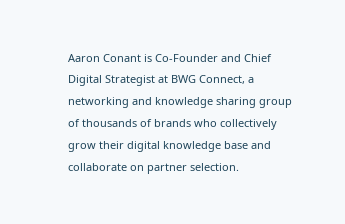Aaron Conant is Co-Founder and Chief Digital Strategist at BWG Connect, a networking and knowledge sharing group of thousands of brands who collectively grow their digital knowledge base and collaborate on partner selection.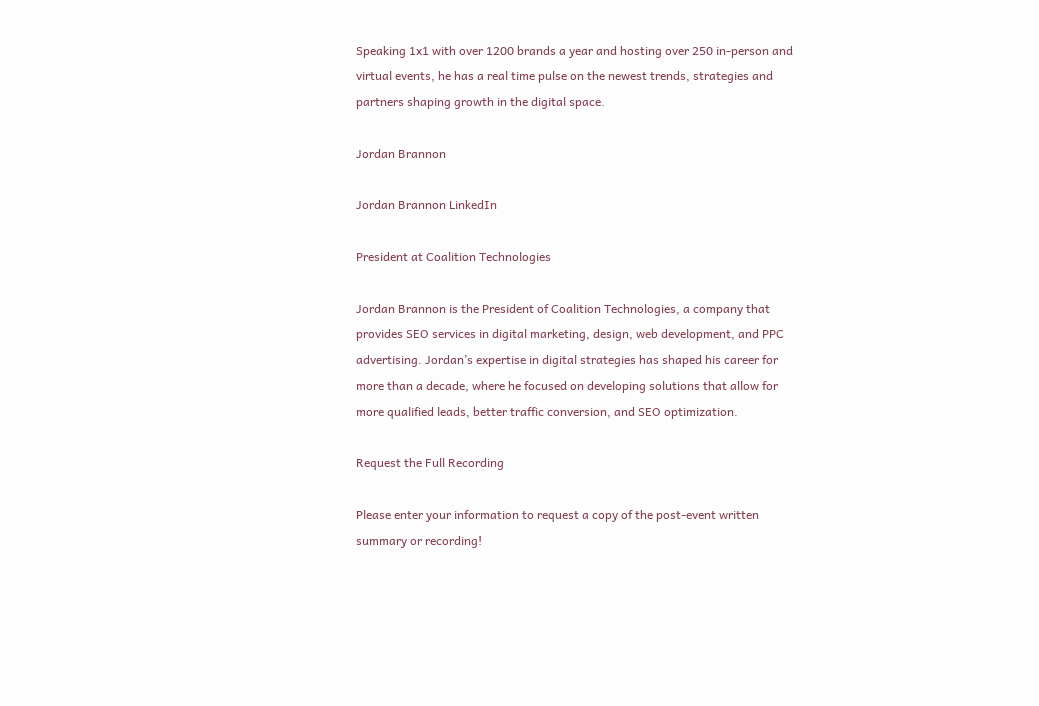Speaking 1x1 with over 1200 brands a year and hosting over 250 in-person and virtual events, he has a real time pulse on the newest trends, strategies and partners shaping growth in the digital space.

Jordan Brannon

Jordan Brannon LinkedIn

President at Coalition Technologies

Jordan Brannon is the President of Coalition Technologies, a company that provides SEO services in digital marketing, design, web development, and PPC advertising. Jordan’s expertise in digital strategies has shaped his career for more than a decade, where he focused on developing solutions that allow for more qualified leads, better traffic conversion, and SEO optimization.

Request the Full Recording

Please enter your information to request a copy of the post-event written summary or recording!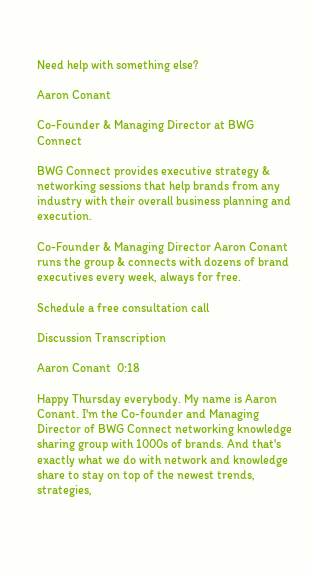Need help with something else?

Aaron Conant

Co-Founder & Managing Director at BWG Connect

BWG Connect provides executive strategy & networking sessions that help brands from any industry with their overall business planning and execution.

Co-Founder & Managing Director Aaron Conant runs the group & connects with dozens of brand executives every week, always for free.

Schedule a free consultation call

Discussion Transcription

Aaron Conant  0:18

Happy Thursday everybody. My name is Aaron Conant. I'm the Co-founder and Managing Director of BWG Connect networking knowledge sharing group with 1000s of brands. And that's exactly what we do with network and knowledge share to stay on top of the newest trends, strategies,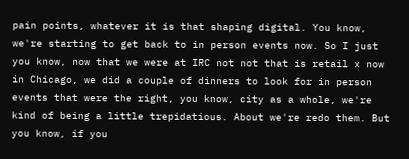pain points, whatever it is that shaping digital. You know, we're starting to get back to in person events now. So I just you know, now that we were at IRC not not that is retail x now in Chicago, we did a couple of dinners to look for in person events that were the right, you know, city as a whole, we're kind of being a little trepidatious. About we're redo them. But you know, if you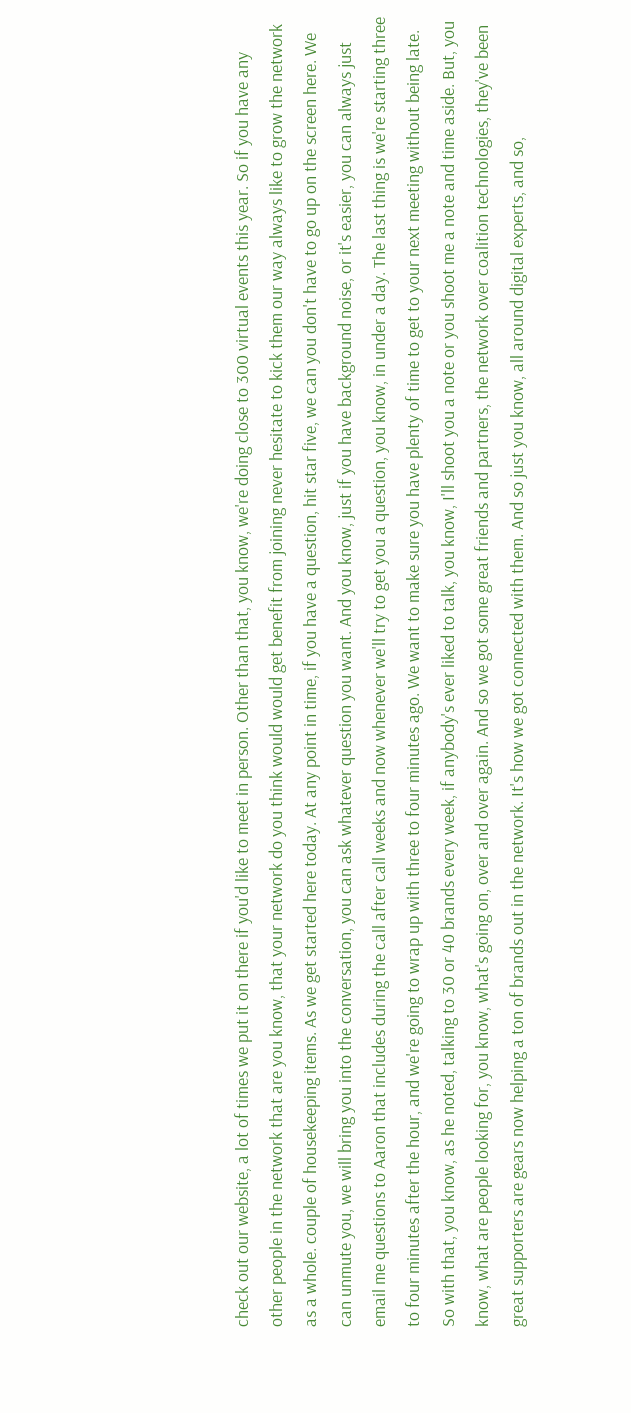check out our website, a lot of times we put it on there if you'd like to meet in person. Other than that, you know, we're doing close to 300 virtual events this year. So if you have any other people in the network that are you know, that your network do you think would would get benefit from joining never hesitate to kick them our way always like to grow the network as a whole. couple of housekeeping items. As we get started here today. At any point in time, if you have a question, hit star five, we can you don't have to go up on the screen here. We can unmute you, we will bring you into the conversation, you can ask whatever question you want. And you know, just if you have background noise, or it's easier, you can always just email me questions to Aaron that includes during the call after call weeks and now whenever we'll try to get you a question, you know, in under a day. The last thing is we're starting three to four minutes after the hour, and we're going to wrap up with three to four minutes ago. We want to make sure you have plenty of time to get to your next meeting without being late. So with that, you know, as he noted, talking to 30 or 40 brands every week, if anybody's ever liked to talk, you know, I'll shoot you a note or you shoot me a note and time aside. But, you know, what are people looking for, you know, what's going on, over and over again. And so we got some great friends and partners, the network over coalition technologies, they've been great supporters are gears now helping a ton of brands out in the network. It's how we got connected with them. And so just you know, all around digital experts, and so,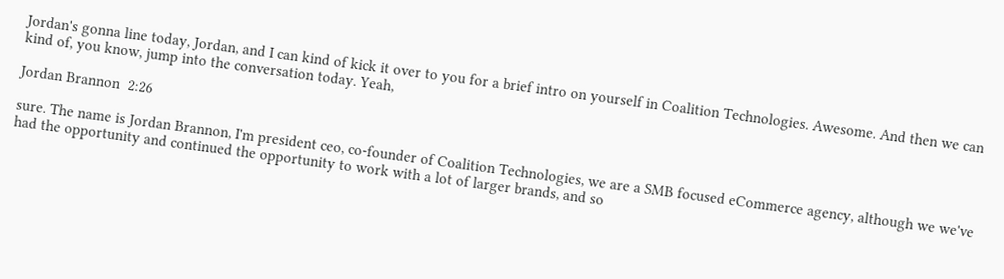Jordan's gonna line today, Jordan, and I can kind of kick it over to you for a brief intro on yourself in Coalition Technologies. Awesome. And then we can kind of, you know, jump into the conversation today. Yeah,

Jordan Brannon  2:26

sure. The name is Jordan Brannon, I'm president ceo, co-founder of Coalition Technologies, we are a SMB focused eCommerce agency, although we we've had the opportunity and continued the opportunity to work with a lot of larger brands, and so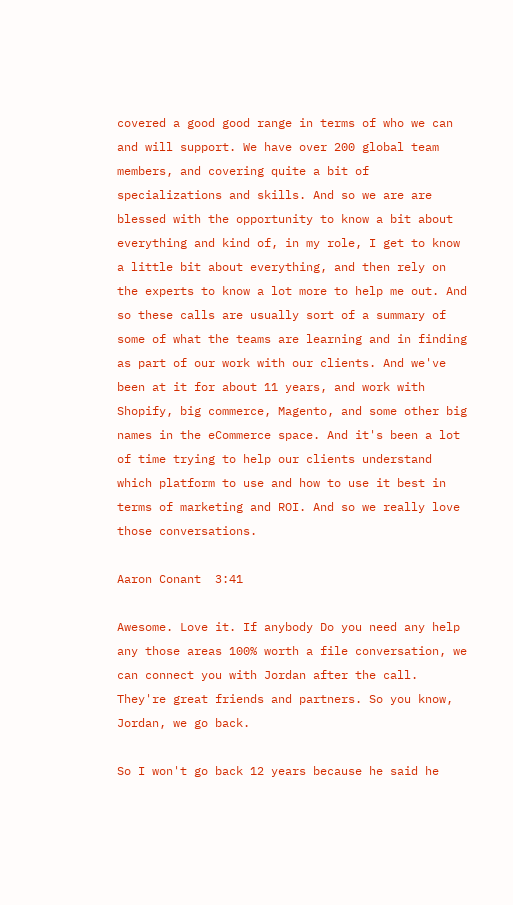covered a good good range in terms of who we can and will support. We have over 200 global team members, and covering quite a bit of specializations and skills. And so we are are blessed with the opportunity to know a bit about everything and kind of, in my role, I get to know a little bit about everything, and then rely on the experts to know a lot more to help me out. And so these calls are usually sort of a summary of some of what the teams are learning and in finding as part of our work with our clients. And we've been at it for about 11 years, and work with Shopify, big commerce, Magento, and some other big names in the eCommerce space. And it's been a lot of time trying to help our clients understand which platform to use and how to use it best in terms of marketing and ROI. And so we really love those conversations.

Aaron Conant  3:41

Awesome. Love it. If anybody Do you need any help any those areas 100% worth a file conversation, we can connect you with Jordan after the call. They're great friends and partners. So you know, Jordan, we go back.

So I won't go back 12 years because he said he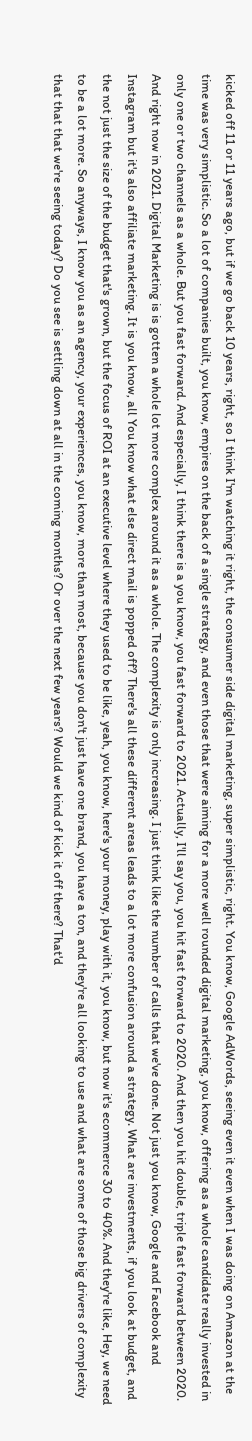kicked off 11 or 11 years ago, but if we go back 10 years, right, so I think I'm watching it right, the consumer side digital marketing, super simplistic, right. You know, Google AdWords, seeing even it even when I was doing on Amazon at the time was very simplistic. So a lot of companies built, you know, empires on the back of a single strategy, and even those that were aiming for a more well rounded digital marketing, you know, offering as a whole candidate really invested in only one or two channels as a whole. But you fast forward. And especially, I think there is a you know, you fast forward to 2021. Actually, I'll say you, you hit fast forward to 2020. And then you hit double, triple fast forward between 2020. And right now in 2021. Digital Marketing is is gotten a whole lot more complex around it as a whole. The complexity is only increasing. I just think like the number of calls that we've done. Not just you know, Google and Facebook and Instagram but it's also affiliate marketing. It is you know, all You know what else direct mail is popped off? There's all these different areas leads to a lot more confusion around a strategy. What are investments, if you look at budget, and the not just the size of the budget that's grown, but the focus of ROI at an executive level where they used to be like, yeah, you know, here's your money, play with it, you know, but now it's ecommerce 30 to 40%. And they're like, Hey, we need to be a lot more. So anyways, I know you as an agency, your experiences, you know, more than most, because you don't just have one brand, you have a ton, and they're all looking to use and what are some of those big drivers of complexity that that that we're seeing today? Do you see is settling down at all in the coming months? Or over the next few years? Would we kind of kick it off there? That'd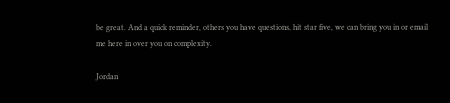be great. And a quick reminder, others you have questions, hit star five, we can bring you in or email me here in over you on complexity.

Jordan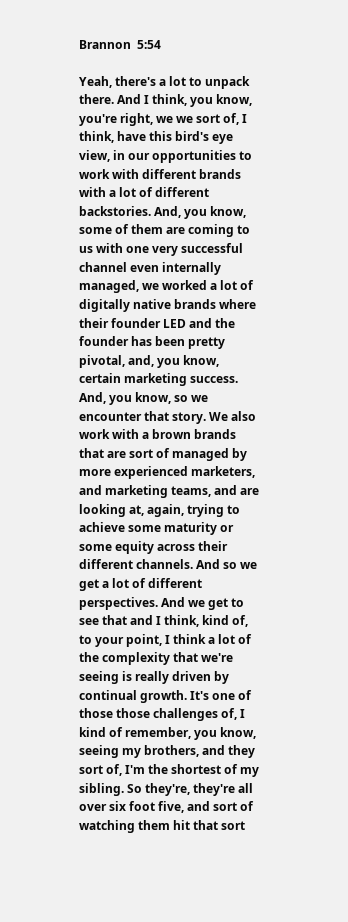Brannon  5:54

Yeah, there's a lot to unpack there. And I think, you know, you're right, we we sort of, I think, have this bird's eye view, in our opportunities to work with different brands with a lot of different backstories. And, you know, some of them are coming to us with one very successful channel even internally managed, we worked a lot of digitally native brands where their founder LED and the founder has been pretty pivotal, and, you know, certain marketing success. And, you know, so we encounter that story. We also work with a brown brands that are sort of managed by more experienced marketers, and marketing teams, and are looking at, again, trying to achieve some maturity or some equity across their different channels. And so we get a lot of different perspectives. And we get to see that and I think, kind of, to your point, I think a lot of the complexity that we're seeing is really driven by continual growth. It's one of those those challenges of, I kind of remember, you know, seeing my brothers, and they sort of, I'm the shortest of my sibling. So they're, they're all over six foot five, and sort of watching them hit that sort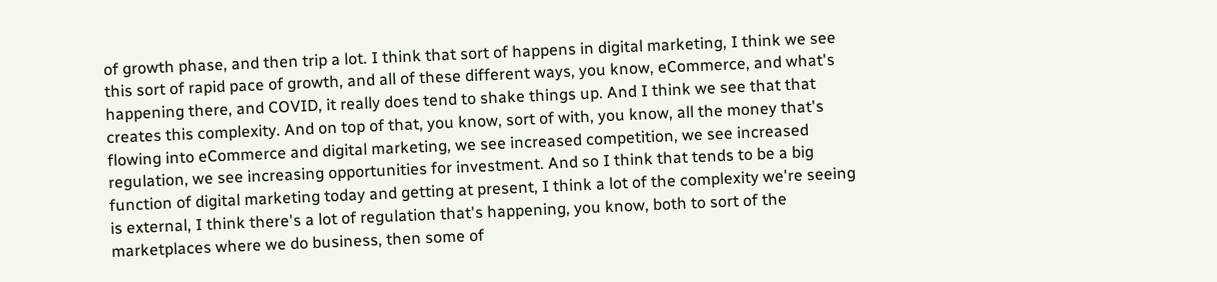of growth phase, and then trip a lot. I think that sort of happens in digital marketing, I think we see this sort of rapid pace of growth, and all of these different ways, you know, eCommerce, and what's happening there, and COVID, it really does tend to shake things up. And I think we see that that creates this complexity. And on top of that, you know, sort of with, you know, all the money that's flowing into eCommerce and digital marketing, we see increased competition, we see increased regulation, we see increasing opportunities for investment. And so I think that tends to be a big function of digital marketing today and getting at present, I think a lot of the complexity we're seeing is external, I think there's a lot of regulation that's happening, you know, both to sort of the marketplaces where we do business, then some of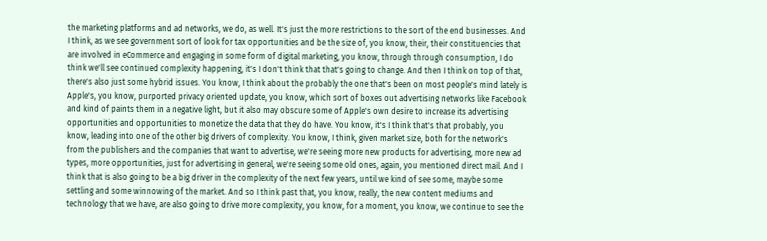the marketing platforms and ad networks, we do, as well. It's just the more restrictions to the sort of the end businesses. And I think, as we see government sort of look for tax opportunities and be the size of, you know, their, their constituencies that are involved in eCommerce and engaging in some form of digital marketing, you know, through through consumption, I do think we'll see continued complexity happening, it's I don't think that that's going to change. And then I think on top of that, there's also just some hybrid issues. You know, I think about the probably the one that's been on most people's mind lately is Apple's, you know, purported privacy oriented update, you know, which sort of boxes out advertising networks like Facebook and kind of paints them in a negative light, but it also may obscure some of Apple's own desire to increase its advertising opportunities and opportunities to monetize the data that they do have. You know, it's I think that's that probably, you know, leading into one of the other big drivers of complexity. You know, I think, given market size, both for the network's from the publishers and the companies that want to advertise, we're seeing more new products for advertising, more new ad types, more opportunities, just for advertising in general, we're seeing some old ones, again, you mentioned direct mail. And I think that is also going to be a big driver in the complexity of the next few years, until we kind of see some, maybe some settling and some winnowing of the market. And so I think past that, you know, really, the new content mediums and technology that we have, are also going to drive more complexity, you know, for a moment, you know, we continue to see the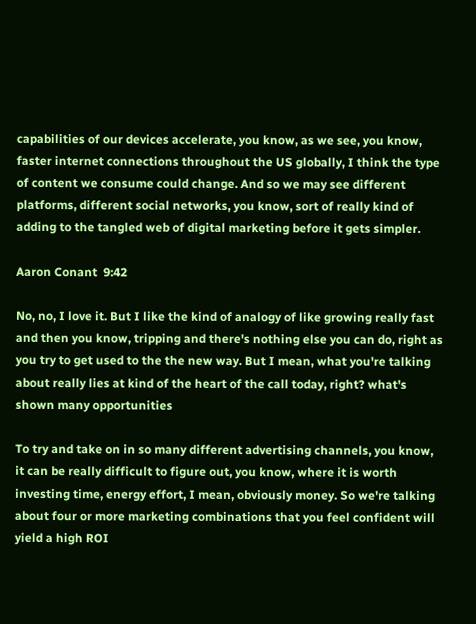capabilities of our devices accelerate, you know, as we see, you know, faster internet connections throughout the US globally, I think the type of content we consume could change. And so we may see different platforms, different social networks, you know, sort of really kind of adding to the tangled web of digital marketing before it gets simpler.

Aaron Conant  9:42

No, no, I love it. But I like the kind of analogy of like growing really fast and then you know, tripping and there's nothing else you can do, right as you try to get used to the the new way. But I mean, what you're talking about really lies at kind of the heart of the call today, right? what's shown many opportunities

To try and take on in so many different advertising channels, you know, it can be really difficult to figure out, you know, where it is worth investing time, energy effort, I mean, obviously money. So we're talking about four or more marketing combinations that you feel confident will yield a high ROI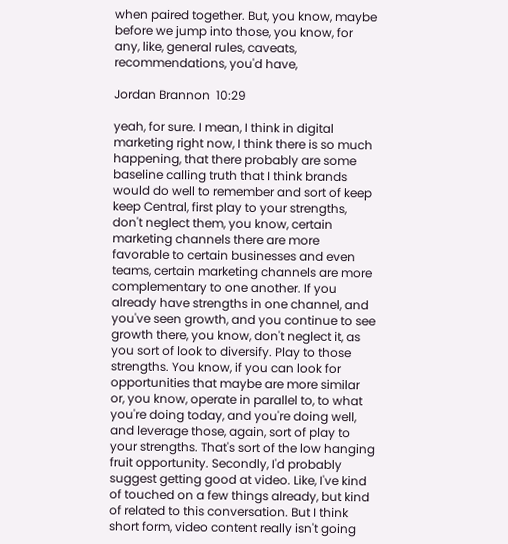when paired together. But, you know, maybe before we jump into those, you know, for any, like, general rules, caveats, recommendations, you'd have,

Jordan Brannon  10:29

yeah, for sure. I mean, I think in digital marketing right now, I think there is so much happening, that there probably are some baseline calling truth that I think brands would do well to remember and sort of keep keep Central, first play to your strengths, don't neglect them, you know, certain marketing channels there are more favorable to certain businesses and even teams, certain marketing channels are more complementary to one another. If you already have strengths in one channel, and you've seen growth, and you continue to see growth there, you know, don't neglect it, as you sort of look to diversify. Play to those strengths. You know, if you can look for opportunities that maybe are more similar or, you know, operate in parallel to, to what you're doing today, and you're doing well, and leverage those, again, sort of play to your strengths. That's sort of the low hanging fruit opportunity. Secondly, I'd probably suggest getting good at video. Like, I've kind of touched on a few things already, but kind of related to this conversation. But I think short form, video content really isn't going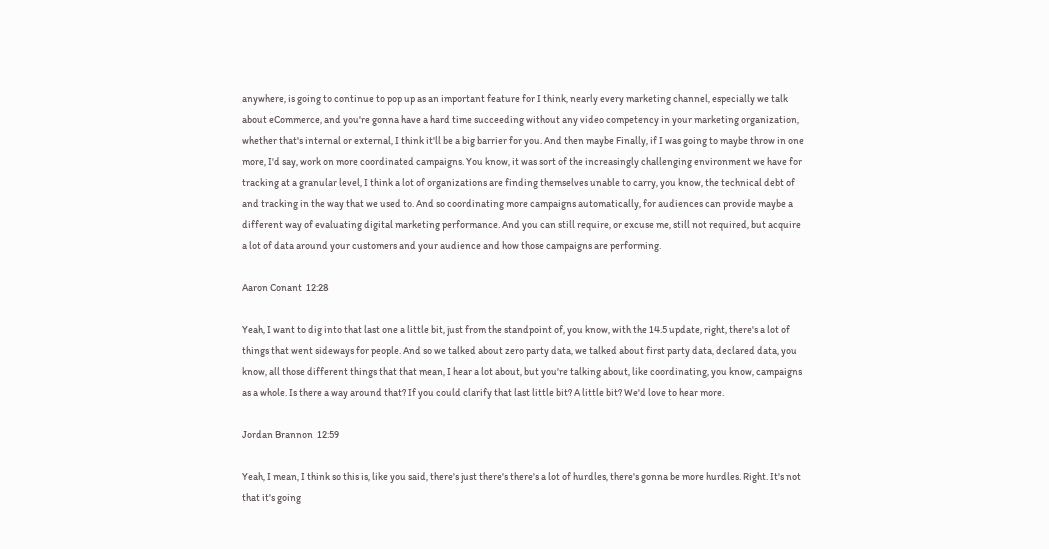anywhere, is going to continue to pop up as an important feature for I think, nearly every marketing channel, especially we talk about eCommerce, and you're gonna have a hard time succeeding without any video competency in your marketing organization, whether that's internal or external, I think it'll be a big barrier for you. And then maybe Finally, if I was going to maybe throw in one more, I'd say, work on more coordinated campaigns. You know, it was sort of the increasingly challenging environment we have for tracking at a granular level, I think a lot of organizations are finding themselves unable to carry, you know, the technical debt of and tracking in the way that we used to. And so coordinating more campaigns automatically, for audiences can provide maybe a different way of evaluating digital marketing performance. And you can still require, or excuse me, still not required, but acquire a lot of data around your customers and your audience and how those campaigns are performing.

Aaron Conant  12:28

Yeah, I want to dig into that last one a little bit, just from the standpoint of, you know, with the 14.5 update, right, there's a lot of things that went sideways for people. And so we talked about zero party data, we talked about first party data, declared data, you know, all those different things that that mean, I hear a lot about, but you're talking about, like coordinating, you know, campaigns as a whole. Is there a way around that? If you could clarify that last little bit? A little bit? We'd love to hear more.

Jordan Brannon  12:59

Yeah, I mean, I think so this is, like you said, there's just there's there's a lot of hurdles, there's gonna be more hurdles. Right. It's not that it's going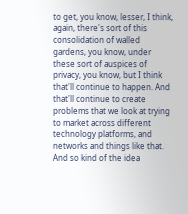to get, you know, lesser, I think, again, there's sort of this consolidation of walled gardens, you know, under these sort of auspices of privacy, you know, but I think that'll continue to happen. And that'll continue to create problems that we look at trying to market across different technology platforms, and networks and things like that. And so kind of the idea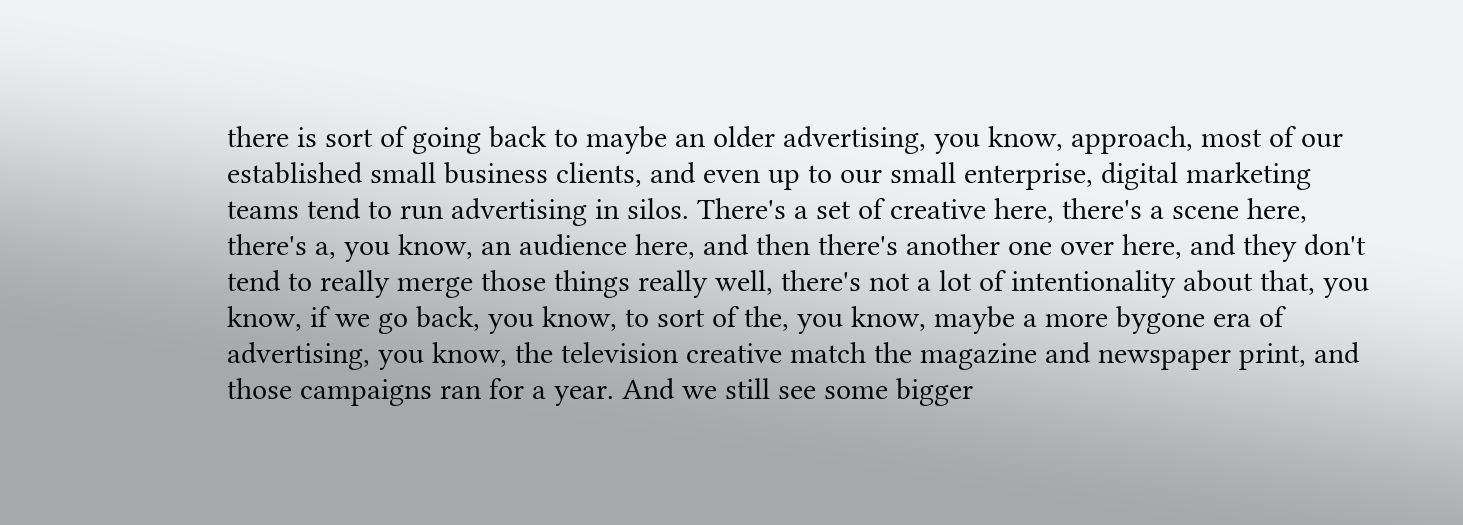there is sort of going back to maybe an older advertising, you know, approach, most of our established small business clients, and even up to our small enterprise, digital marketing teams tend to run advertising in silos. There's a set of creative here, there's a scene here, there's a, you know, an audience here, and then there's another one over here, and they don't tend to really merge those things really well, there's not a lot of intentionality about that, you know, if we go back, you know, to sort of the, you know, maybe a more bygone era of advertising, you know, the television creative match the magazine and newspaper print, and those campaigns ran for a year. And we still see some bigger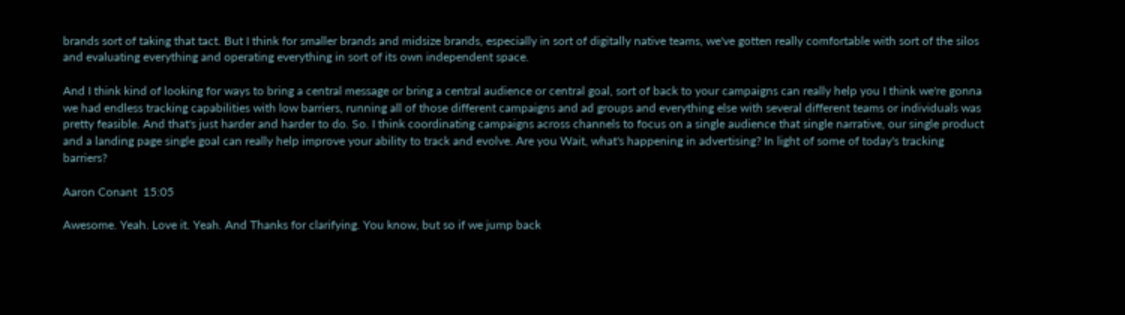brands sort of taking that tact. But I think for smaller brands and midsize brands, especially in sort of digitally native teams, we've gotten really comfortable with sort of the silos and evaluating everything and operating everything in sort of its own independent space.

And I think kind of looking for ways to bring a central message or bring a central audience or central goal, sort of back to your campaigns can really help you I think we're gonna we had endless tracking capabilities with low barriers, running all of those different campaigns and ad groups and everything else with several different teams or individuals was pretty feasible. And that's just harder and harder to do. So. I think coordinating campaigns across channels to focus on a single audience that single narrative, our single product and a landing page single goal can really help improve your ability to track and evolve. Are you Wait, what's happening in advertising? In light of some of today's tracking barriers?

Aaron Conant  15:05

Awesome. Yeah. Love it. Yeah. And Thanks for clarifying. You know, but so if we jump back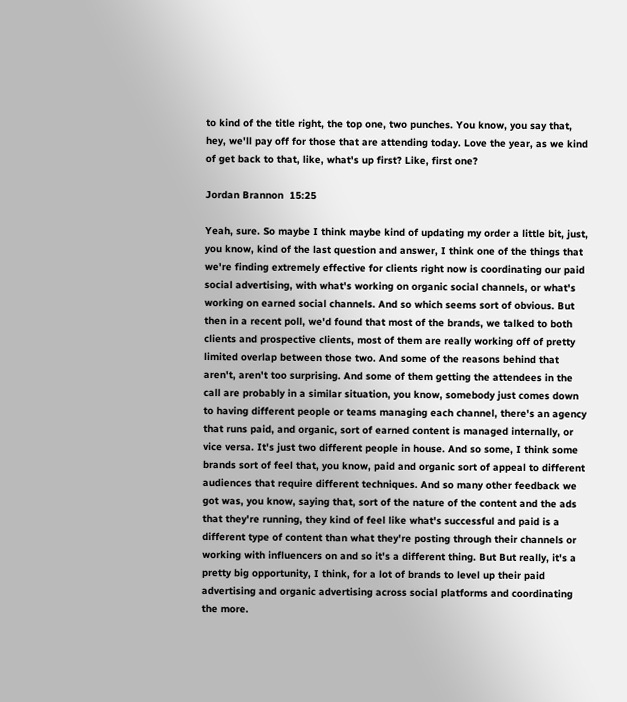to kind of the title right, the top one, two punches. You know, you say that, hey, we'll pay off for those that are attending today. Love the year, as we kind of get back to that, like, what's up first? Like, first one?

Jordan Brannon  15:25

Yeah, sure. So maybe I think maybe kind of updating my order a little bit, just, you know, kind of the last question and answer, I think one of the things that we're finding extremely effective for clients right now is coordinating our paid social advertising, with what's working on organic social channels, or what's working on earned social channels. And so which seems sort of obvious. But then in a recent poll, we'd found that most of the brands, we talked to both clients and prospective clients, most of them are really working off of pretty limited overlap between those two. And some of the reasons behind that aren't, aren't too surprising. And some of them getting the attendees in the call are probably in a similar situation, you know, somebody just comes down to having different people or teams managing each channel, there's an agency that runs paid, and organic, sort of earned content is managed internally, or vice versa. It's just two different people in house. And so some, I think some brands sort of feel that, you know, paid and organic sort of appeal to different audiences that require different techniques. And so many other feedback we got was, you know, saying that, sort of the nature of the content and the ads that they're running, they kind of feel like what's successful and paid is a different type of content than what they're posting through their channels or working with influencers on and so it's a different thing. But But really, it's a pretty big opportunity, I think, for a lot of brands to level up their paid advertising and organic advertising across social platforms and coordinating the more.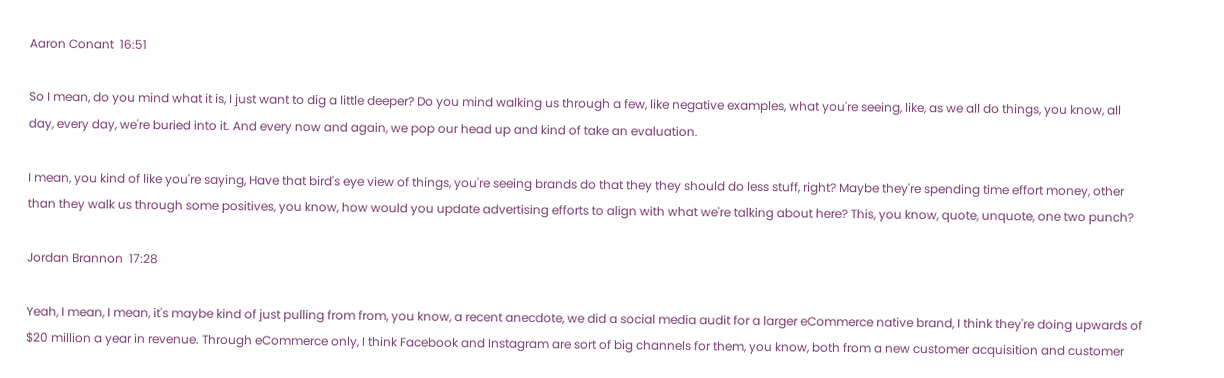Aaron Conant  16:51

So I mean, do you mind what it is, I just want to dig a little deeper? Do you mind walking us through a few, like negative examples, what you're seeing, like, as we all do things, you know, all day, every day, we're buried into it. And every now and again, we pop our head up and kind of take an evaluation.

I mean, you kind of like you're saying, Have that bird's eye view of things, you're seeing brands do that they they should do less stuff, right? Maybe they're spending time effort money, other than they walk us through some positives, you know, how would you update advertising efforts to align with what we're talking about here? This, you know, quote, unquote, one two punch?

Jordan Brannon  17:28

Yeah, I mean, I mean, it's maybe kind of just pulling from from, you know, a recent anecdote, we did a social media audit for a larger eCommerce native brand, I think they're doing upwards of $20 million a year in revenue. Through eCommerce only, I think Facebook and Instagram are sort of big channels for them, you know, both from a new customer acquisition and customer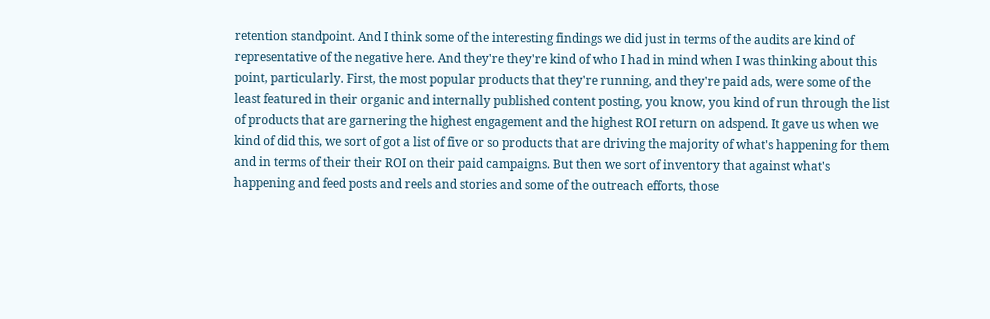retention standpoint. And I think some of the interesting findings we did just in terms of the audits are kind of representative of the negative here. And they're they're kind of who I had in mind when I was thinking about this point, particularly. First, the most popular products that they're running, and they're paid ads, were some of the least featured in their organic and internally published content posting, you know, you kind of run through the list of products that are garnering the highest engagement and the highest ROI return on adspend. It gave us when we kind of did this, we sort of got a list of five or so products that are driving the majority of what's happening for them and in terms of their their ROI on their paid campaigns. But then we sort of inventory that against what's happening and feed posts and reels and stories and some of the outreach efforts, those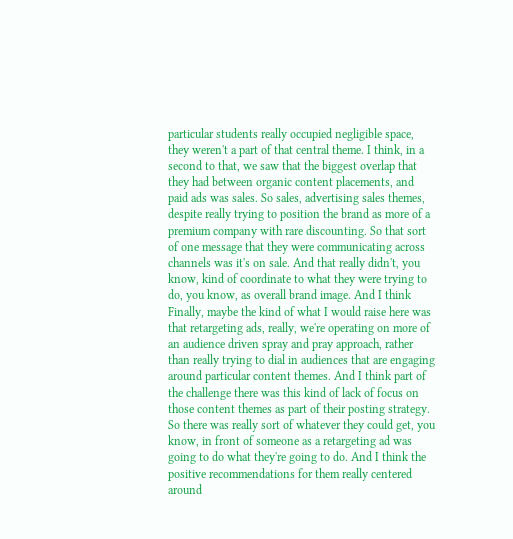particular students really occupied negligible space, they weren't a part of that central theme. I think, in a second to that, we saw that the biggest overlap that they had between organic content placements, and paid ads was sales. So sales, advertising sales themes, despite really trying to position the brand as more of a premium company with rare discounting. So that sort of one message that they were communicating across channels was it's on sale. And that really didn't, you know, kind of coordinate to what they were trying to do, you know, as overall brand image. And I think Finally, maybe the kind of what I would raise here was that retargeting ads, really, we're operating on more of an audience driven spray and pray approach, rather than really trying to dial in audiences that are engaging around particular content themes. And I think part of the challenge there was this kind of lack of focus on those content themes as part of their posting strategy. So there was really sort of whatever they could get, you know, in front of someone as a retargeting ad was going to do what they're going to do. And I think the positive recommendations for them really centered around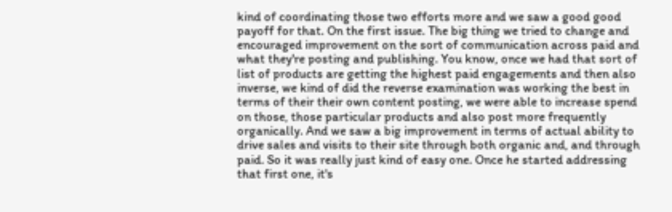kind of coordinating those two efforts more and we saw a good good payoff for that. On the first issue. The big thing we tried to change and encouraged improvement on the sort of communication across paid and what they're posting and publishing. You know, once we had that sort of list of products are getting the highest paid engagements and then also inverse, we kind of did the reverse examination was working the best in terms of their their own content posting, we were able to increase spend on those, those particular products and also post more frequently organically. And we saw a big improvement in terms of actual ability to drive sales and visits to their site through both organic and, and through paid. So it was really just kind of easy one. Once he started addressing that first one, it's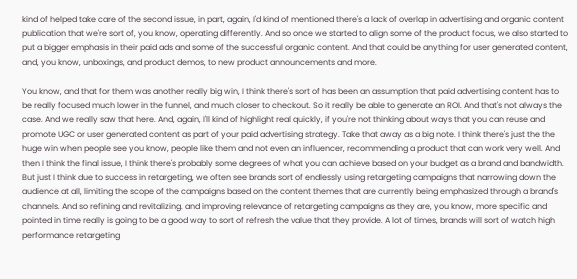kind of helped take care of the second issue, in part, again, I'd kind of mentioned there's a lack of overlap in advertising and organic content publication that we're sort of, you know, operating differently. And so once we started to align some of the product focus, we also started to put a bigger emphasis in their paid ads and some of the successful organic content. And that could be anything for user generated content, and, you know, unboxings, and product demos, to new product announcements and more.

You know, and that for them was another really big win, I think there's sort of has been an assumption that paid advertising content has to be really focused much lower in the funnel, and much closer to checkout. So it really be able to generate an ROI. And that's not always the case. And we really saw that here. And, again, I'll kind of highlight real quickly, if you're not thinking about ways that you can reuse and promote UGC or user generated content as part of your paid advertising strategy. Take that away as a big note. I think there's just the the huge win when people see you know, people like them and not even an influencer, recommending a product that can work very well. And then I think the final issue, I think there's probably some degrees of what you can achieve based on your budget as a brand and bandwidth. But just I think due to success in retargeting, we often see brands sort of endlessly using retargeting campaigns that narrowing down the audience at all, limiting the scope of the campaigns based on the content themes that are currently being emphasized through a brand's channels. And so refining and revitalizing. and improving relevance of retargeting campaigns as they are, you know, more specific and pointed in time really is going to be a good way to sort of refresh the value that they provide. A lot of times, brands will sort of watch high performance retargeting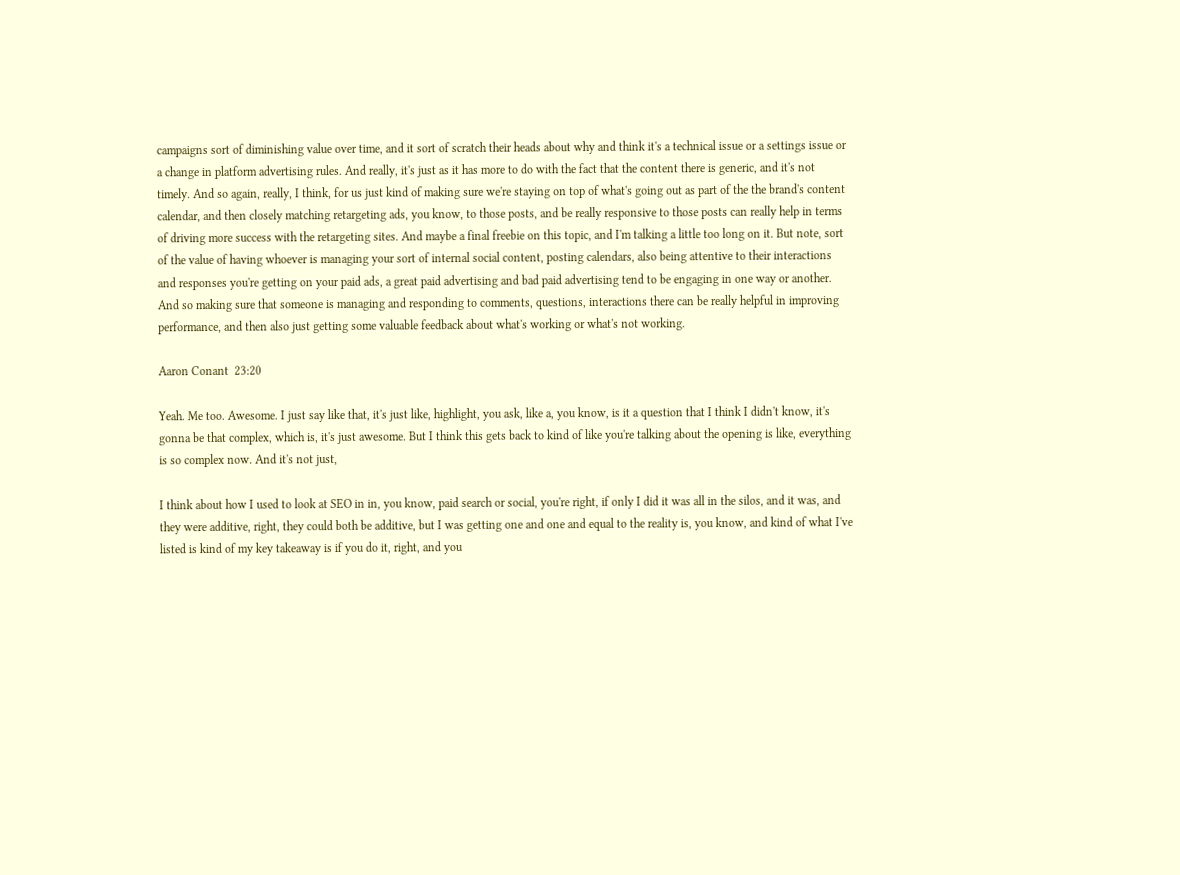campaigns sort of diminishing value over time, and it sort of scratch their heads about why and think it's a technical issue or a settings issue or a change in platform advertising rules. And really, it's just as it has more to do with the fact that the content there is generic, and it's not timely. And so again, really, I think, for us just kind of making sure we're staying on top of what's going out as part of the the brand's content calendar, and then closely matching retargeting ads, you know, to those posts, and be really responsive to those posts can really help in terms of driving more success with the retargeting sites. And maybe a final freebie on this topic, and I'm talking a little too long on it. But note, sort of the value of having whoever is managing your sort of internal social content, posting calendars, also being attentive to their interactions and responses you're getting on your paid ads, a great paid advertising and bad paid advertising tend to be engaging in one way or another. And so making sure that someone is managing and responding to comments, questions, interactions there can be really helpful in improving performance, and then also just getting some valuable feedback about what's working or what's not working.

Aaron Conant  23:20

Yeah. Me too. Awesome. I just say like that, it's just like, highlight, you ask, like a, you know, is it a question that I think I didn't know, it's gonna be that complex, which is, it's just awesome. But I think this gets back to kind of like you're talking about the opening is like, everything is so complex now. And it's not just,

I think about how I used to look at SEO in in, you know, paid search or social, you're right, if only I did it was all in the silos, and it was, and they were additive, right, they could both be additive, but I was getting one and one and equal to the reality is, you know, and kind of what I've listed is kind of my key takeaway is if you do it, right, and you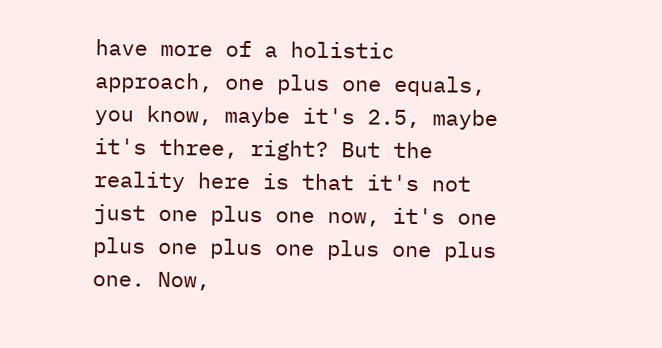have more of a holistic approach, one plus one equals, you know, maybe it's 2.5, maybe it's three, right? But the reality here is that it's not just one plus one now, it's one plus one plus one plus one plus one. Now,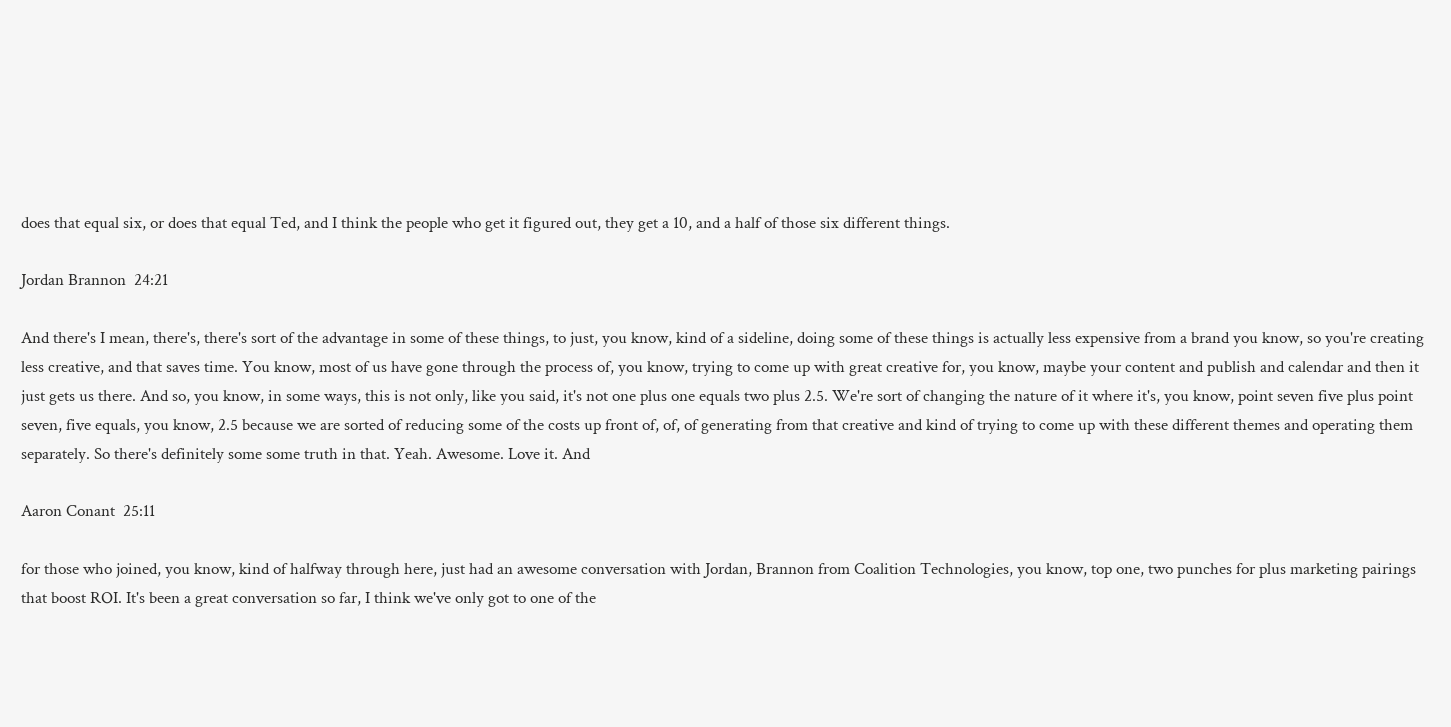does that equal six, or does that equal Ted, and I think the people who get it figured out, they get a 10, and a half of those six different things.

Jordan Brannon  24:21

And there's I mean, there's, there's sort of the advantage in some of these things, to just, you know, kind of a sideline, doing some of these things is actually less expensive from a brand you know, so you're creating less creative, and that saves time. You know, most of us have gone through the process of, you know, trying to come up with great creative for, you know, maybe your content and publish and calendar and then it just gets us there. And so, you know, in some ways, this is not only, like you said, it's not one plus one equals two plus 2.5. We're sort of changing the nature of it where it's, you know, point seven five plus point seven, five equals, you know, 2.5 because we are sorted of reducing some of the costs up front of, of, of generating from that creative and kind of trying to come up with these different themes and operating them separately. So there's definitely some some truth in that. Yeah. Awesome. Love it. And

Aaron Conant  25:11

for those who joined, you know, kind of halfway through here, just had an awesome conversation with Jordan, Brannon from Coalition Technologies, you know, top one, two punches for plus marketing pairings that boost ROI. It's been a great conversation so far, I think we've only got to one of the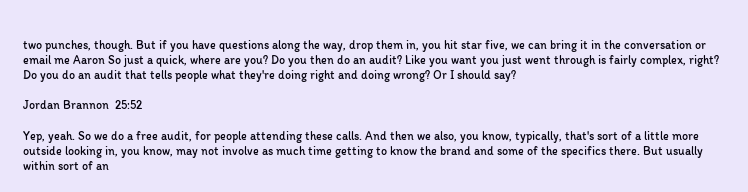two punches, though. But if you have questions along the way, drop them in, you hit star five, we can bring it in the conversation or email me Aaron So just a quick, where are you? Do you then do an audit? Like you want you just went through is fairly complex, right? Do you do an audit that tells people what they're doing right and doing wrong? Or I should say?

Jordan Brannon  25:52

Yep, yeah. So we do a free audit, for people attending these calls. And then we also, you know, typically, that's sort of a little more outside looking in, you know, may not involve as much time getting to know the brand and some of the specifics there. But usually within sort of an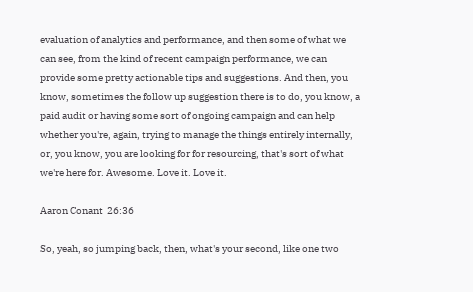evaluation of analytics and performance, and then some of what we can see, from the kind of recent campaign performance, we can provide some pretty actionable tips and suggestions. And then, you know, sometimes the follow up suggestion there is to do, you know, a paid audit or having some sort of ongoing campaign and can help whether you're, again, trying to manage the things entirely internally, or, you know, you are looking for for resourcing, that's sort of what we're here for. Awesome. Love it. Love it.

Aaron Conant  26:36

So, yeah, so jumping back, then, what's your second, like one two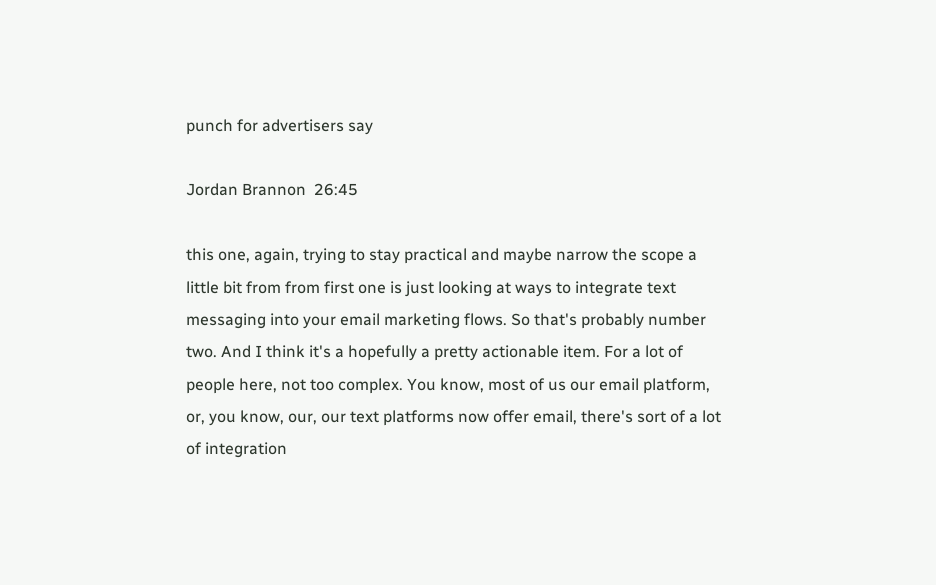punch for advertisers say

Jordan Brannon  26:45

this one, again, trying to stay practical and maybe narrow the scope a little bit from from first one is just looking at ways to integrate text messaging into your email marketing flows. So that's probably number two. And I think it's a hopefully a pretty actionable item. For a lot of people here, not too complex. You know, most of us our email platform, or, you know, our, our text platforms now offer email, there's sort of a lot of integration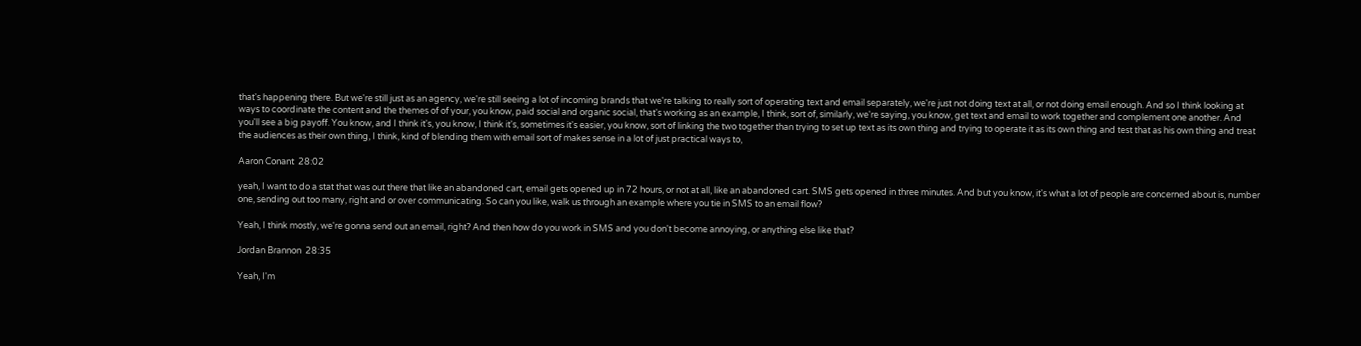that's happening there. But we're still just as an agency, we're still seeing a lot of incoming brands that we're talking to really sort of operating text and email separately, we're just not doing text at all, or not doing email enough. And so I think looking at ways to coordinate the content and the themes of of your, you know, paid social and organic social, that's working as an example, I think, sort of, similarly, we're saying, you know, get text and email to work together and complement one another. And you'll see a big payoff. You know, and I think it's, you know, I think it's, sometimes it's easier, you know, sort of linking the two together than trying to set up text as its own thing and trying to operate it as its own thing and test that as his own thing and treat the audiences as their own thing, I think, kind of blending them with email sort of makes sense in a lot of just practical ways to,

Aaron Conant  28:02

yeah, I want to do a stat that was out there that like an abandoned cart, email gets opened up in 72 hours, or not at all, like an abandoned cart. SMS gets opened in three minutes. And but you know, it's what a lot of people are concerned about is, number one, sending out too many, right and or over communicating. So can you like, walk us through an example where you tie in SMS to an email flow?

Yeah, I think mostly, we're gonna send out an email, right? And then how do you work in SMS and you don't become annoying, or anything else like that?

Jordan Brannon  28:35

Yeah, I'm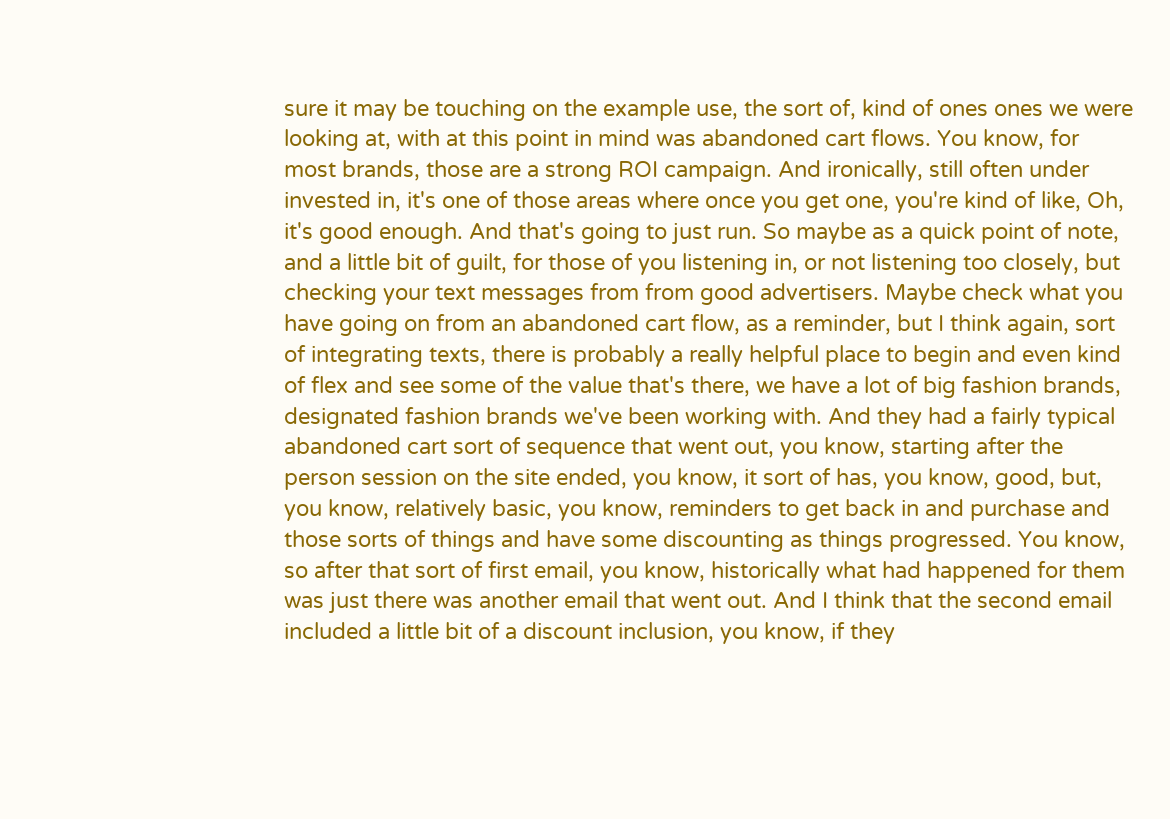sure it may be touching on the example use, the sort of, kind of ones ones we were looking at, with at this point in mind was abandoned cart flows. You know, for most brands, those are a strong ROI campaign. And ironically, still often under invested in, it's one of those areas where once you get one, you're kind of like, Oh, it's good enough. And that's going to just run. So maybe as a quick point of note, and a little bit of guilt, for those of you listening in, or not listening too closely, but checking your text messages from from good advertisers. Maybe check what you have going on from an abandoned cart flow, as a reminder, but I think again, sort of integrating texts, there is probably a really helpful place to begin and even kind of flex and see some of the value that's there, we have a lot of big fashion brands, designated fashion brands we've been working with. And they had a fairly typical abandoned cart sort of sequence that went out, you know, starting after the person session on the site ended, you know, it sort of has, you know, good, but, you know, relatively basic, you know, reminders to get back in and purchase and those sorts of things and have some discounting as things progressed. You know, so after that sort of first email, you know, historically what had happened for them was just there was another email that went out. And I think that the second email included a little bit of a discount inclusion, you know, if they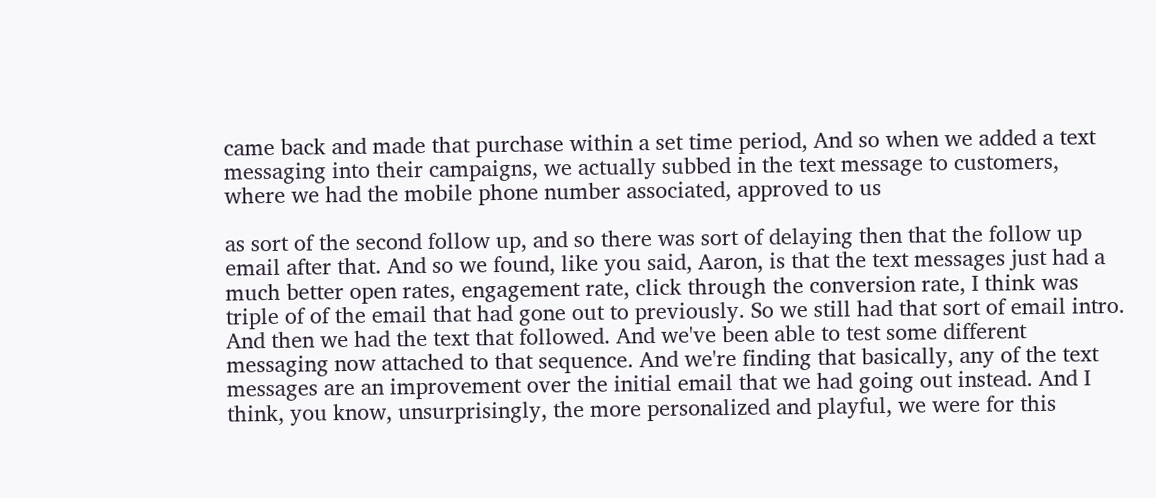came back and made that purchase within a set time period, And so when we added a text messaging into their campaigns, we actually subbed in the text message to customers, where we had the mobile phone number associated, approved to us

as sort of the second follow up, and so there was sort of delaying then that the follow up email after that. And so we found, like you said, Aaron, is that the text messages just had a much better open rates, engagement rate, click through the conversion rate, I think was triple of of the email that had gone out to previously. So we still had that sort of email intro. And then we had the text that followed. And we've been able to test some different messaging now attached to that sequence. And we're finding that basically, any of the text messages are an improvement over the initial email that we had going out instead. And I think, you know, unsurprisingly, the more personalized and playful, we were for this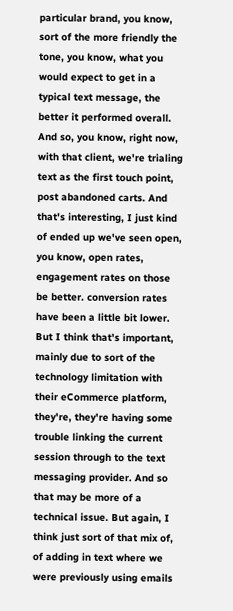particular brand, you know, sort of the more friendly the tone, you know, what you would expect to get in a typical text message, the better it performed overall. And so, you know, right now, with that client, we're trialing text as the first touch point, post abandoned carts. And that's interesting, I just kind of ended up we've seen open, you know, open rates, engagement rates on those be better. conversion rates have been a little bit lower. But I think that's important, mainly due to sort of the technology limitation with their eCommerce platform, they're, they're having some trouble linking the current session through to the text messaging provider. And so that may be more of a technical issue. But again, I think just sort of that mix of, of adding in text where we were previously using emails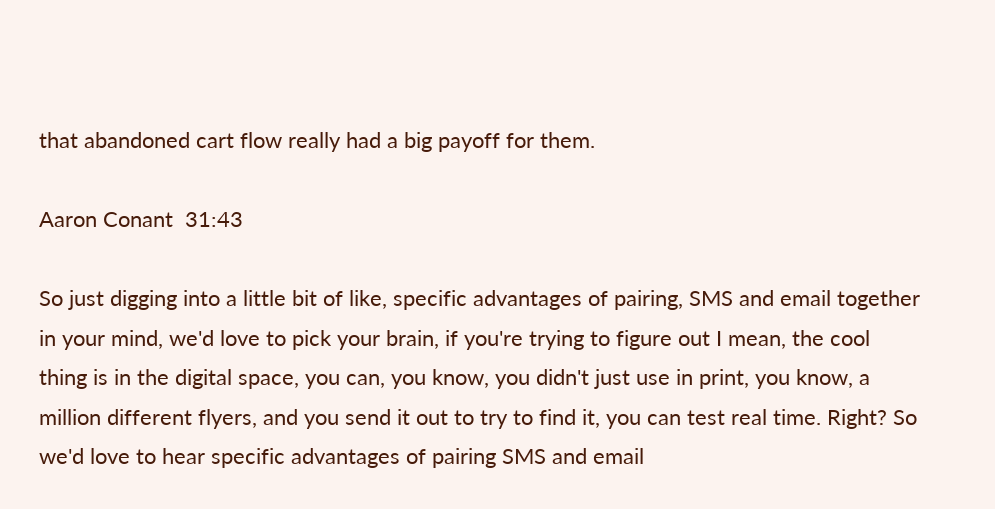that abandoned cart flow really had a big payoff for them.

Aaron Conant  31:43

So just digging into a little bit of like, specific advantages of pairing, SMS and email together in your mind, we'd love to pick your brain, if you're trying to figure out I mean, the cool thing is in the digital space, you can, you know, you didn't just use in print, you know, a million different flyers, and you send it out to try to find it, you can test real time. Right? So we'd love to hear specific advantages of pairing SMS and email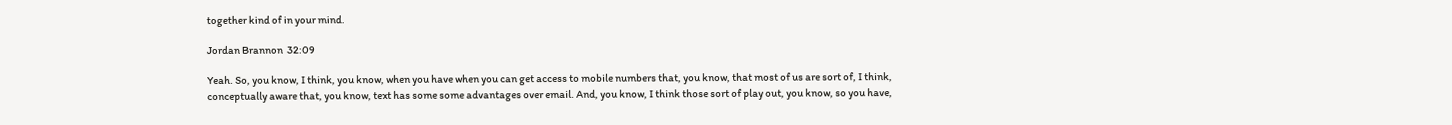together kind of in your mind.

Jordan Brannon  32:09

Yeah. So, you know, I think, you know, when you have when you can get access to mobile numbers that, you know, that most of us are sort of, I think, conceptually aware that, you know, text has some some advantages over email. And, you know, I think those sort of play out, you know, so you have,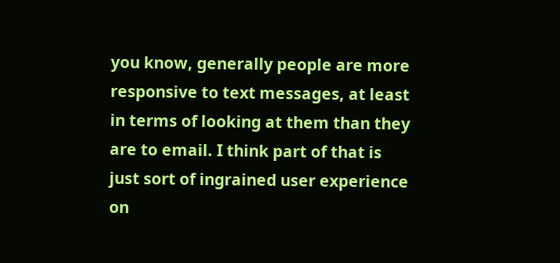you know, generally people are more responsive to text messages, at least in terms of looking at them than they are to email. I think part of that is just sort of ingrained user experience on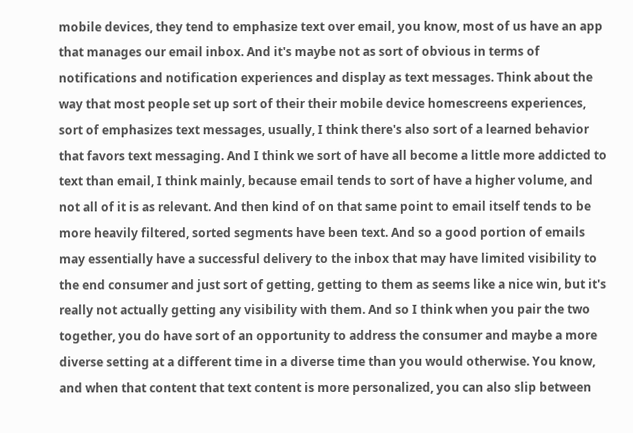mobile devices, they tend to emphasize text over email, you know, most of us have an app that manages our email inbox. And it's maybe not as sort of obvious in terms of notifications and notification experiences and display as text messages. Think about the way that most people set up sort of their their mobile device homescreens experiences, sort of emphasizes text messages, usually, I think there's also sort of a learned behavior that favors text messaging. And I think we sort of have all become a little more addicted to text than email, I think mainly, because email tends to sort of have a higher volume, and not all of it is as relevant. And then kind of on that same point to email itself tends to be more heavily filtered, sorted segments have been text. And so a good portion of emails may essentially have a successful delivery to the inbox that may have limited visibility to the end consumer and just sort of getting, getting to them as seems like a nice win, but it's really not actually getting any visibility with them. And so I think when you pair the two together, you do have sort of an opportunity to address the consumer and maybe a more diverse setting at a different time in a diverse time than you would otherwise. You know, and when that content that text content is more personalized, you can also slip between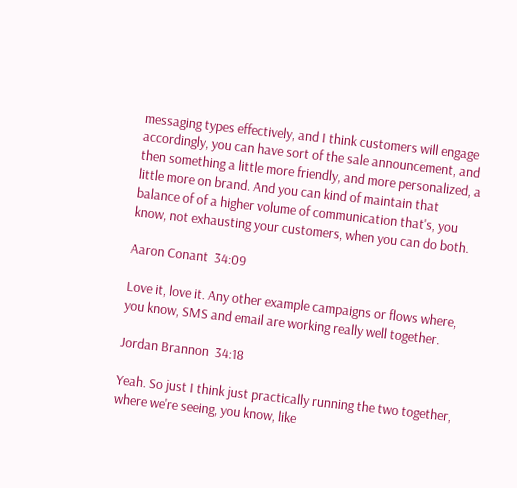messaging types effectively, and I think customers will engage accordingly, you can have sort of the sale announcement, and then something a little more friendly, and more personalized, a little more on brand. And you can kind of maintain that balance of of a higher volume of communication that's, you know, not exhausting your customers, when you can do both.

Aaron Conant  34:09

Love it, love it. Any other example campaigns or flows where, you know, SMS and email are working really well together.

Jordan Brannon  34:18

Yeah. So just I think just practically running the two together, where we're seeing, you know, like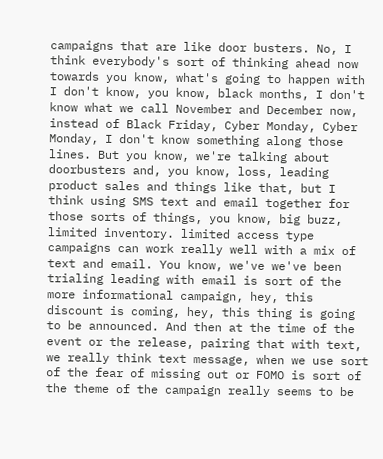campaigns that are like door busters. No, I think everybody's sort of thinking ahead now towards you know, what's going to happen with I don't know, you know, black months, I don't know what we call November and December now, instead of Black Friday, Cyber Monday, Cyber Monday, I don't know something along those lines. But you know, we're talking about doorbusters and, you know, loss, leading product sales and things like that, but I think using SMS text and email together for those sorts of things, you know, big buzz, limited inventory. limited access type campaigns can work really well with a mix of text and email. You know, we've we've been trialing leading with email is sort of the more informational campaign, hey, this discount is coming, hey, this thing is going to be announced. And then at the time of the event or the release, pairing that with text, we really think text message, when we use sort of the fear of missing out or FOMO is sort of the theme of the campaign really seems to be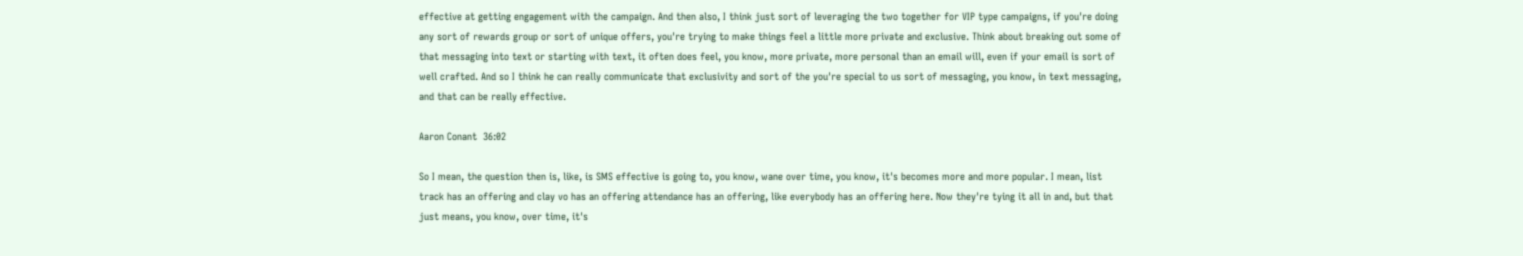effective at getting engagement with the campaign. And then also, I think just sort of leveraging the two together for VIP type campaigns, if you're doing any sort of rewards group or sort of unique offers, you're trying to make things feel a little more private and exclusive. Think about breaking out some of that messaging into text or starting with text, it often does feel, you know, more private, more personal than an email will, even if your email is sort of well crafted. And so I think he can really communicate that exclusivity and sort of the you're special to us sort of messaging, you know, in text messaging, and that can be really effective.

Aaron Conant  36:02

So I mean, the question then is, like, is SMS effective is going to, you know, wane over time, you know, it's becomes more and more popular. I mean, list track has an offering and clay vo has an offering attendance has an offering, like everybody has an offering here. Now they're tying it all in and, but that just means, you know, over time, it's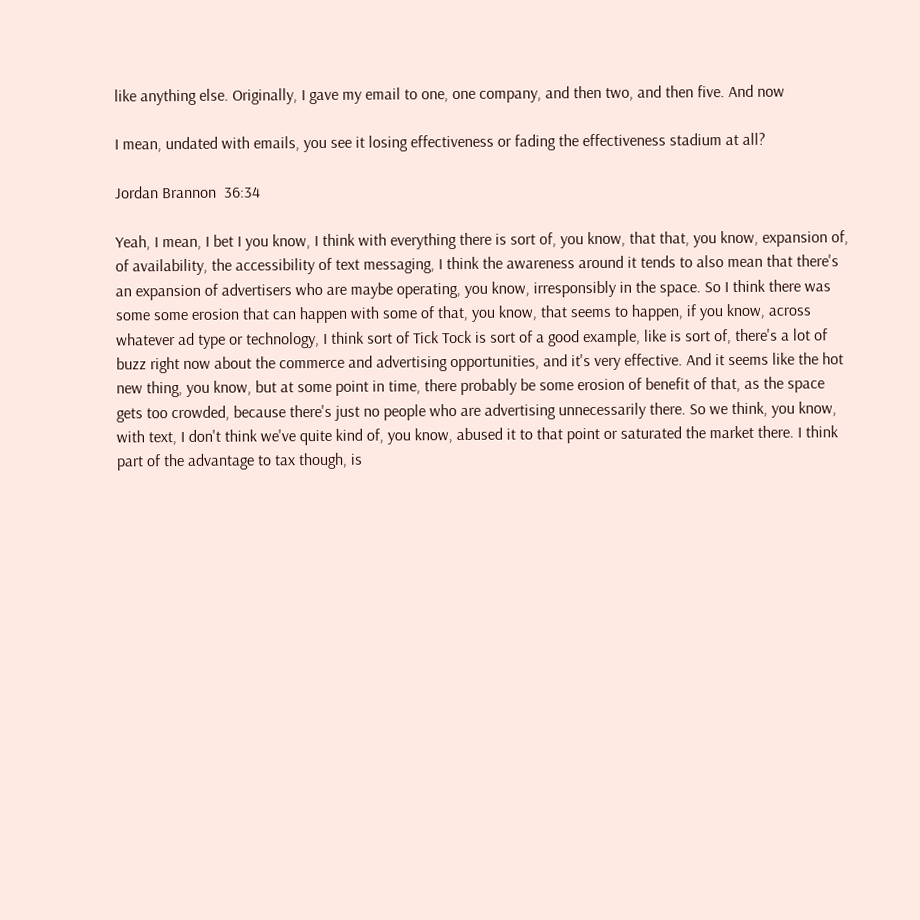like anything else. Originally, I gave my email to one, one company, and then two, and then five. And now

I mean, undated with emails, you see it losing effectiveness or fading the effectiveness stadium at all?

Jordan Brannon  36:34

Yeah, I mean, I bet I you know, I think with everything there is sort of, you know, that that, you know, expansion of, of availability, the accessibility of text messaging, I think the awareness around it tends to also mean that there's an expansion of advertisers who are maybe operating, you know, irresponsibly in the space. So I think there was some some erosion that can happen with some of that, you know, that seems to happen, if you know, across whatever ad type or technology, I think sort of Tick Tock is sort of a good example, like is sort of, there's a lot of buzz right now about the commerce and advertising opportunities, and it's very effective. And it seems like the hot new thing, you know, but at some point in time, there probably be some erosion of benefit of that, as the space gets too crowded, because there's just no people who are advertising unnecessarily there. So we think, you know, with text, I don't think we've quite kind of, you know, abused it to that point or saturated the market there. I think part of the advantage to tax though, is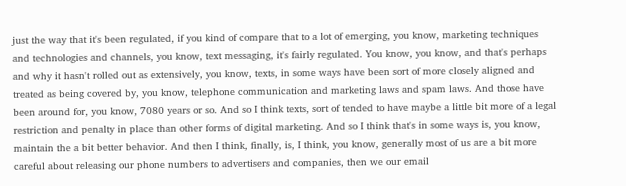just the way that it's been regulated, if you kind of compare that to a lot of emerging, you know, marketing techniques and technologies and channels, you know, text messaging, it's fairly regulated. You know, you know, and that's perhaps and why it hasn't rolled out as extensively, you know, texts, in some ways have been sort of more closely aligned and treated as being covered by, you know, telephone communication and marketing laws and spam laws. And those have been around for, you know, 7080 years or so. And so I think texts, sort of tended to have maybe a little bit more of a legal restriction and penalty in place than other forms of digital marketing. And so I think that's in some ways is, you know, maintain the a bit better behavior. And then I think, finally, is, I think, you know, generally most of us are a bit more careful about releasing our phone numbers to advertisers and companies, then we our email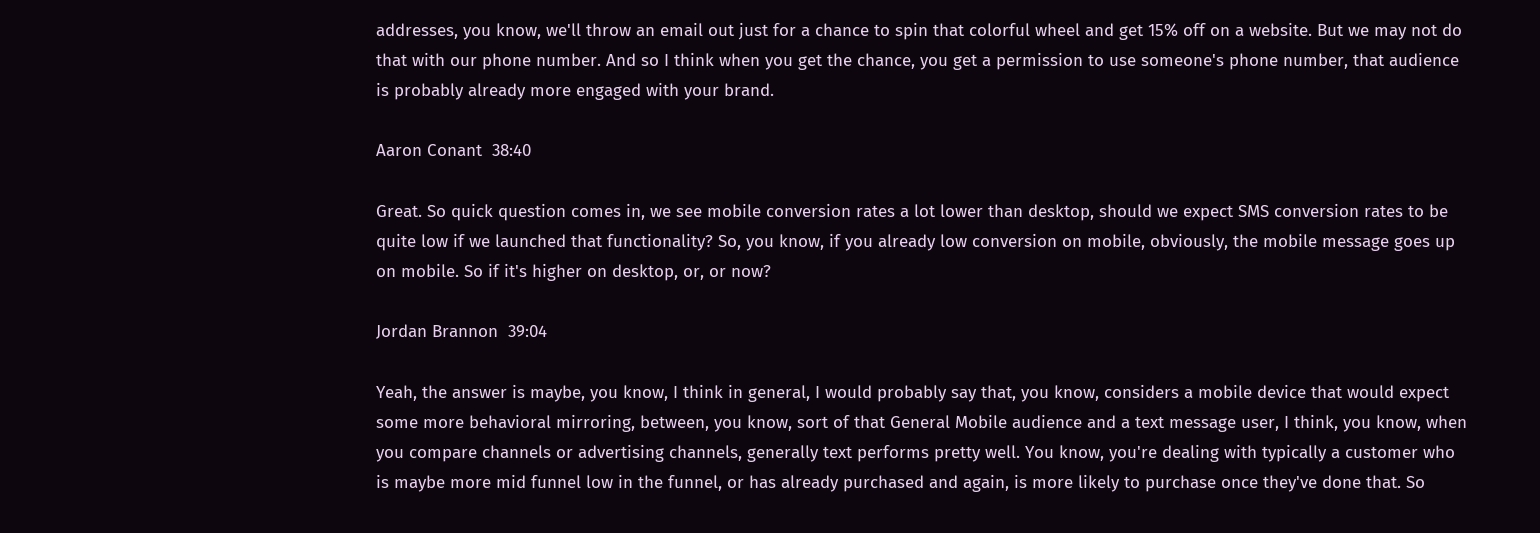addresses, you know, we'll throw an email out just for a chance to spin that colorful wheel and get 15% off on a website. But we may not do that with our phone number. And so I think when you get the chance, you get a permission to use someone's phone number, that audience is probably already more engaged with your brand.

Aaron Conant  38:40

Great. So quick question comes in, we see mobile conversion rates a lot lower than desktop, should we expect SMS conversion rates to be quite low if we launched that functionality? So, you know, if you already low conversion on mobile, obviously, the mobile message goes up on mobile. So if it's higher on desktop, or, or now?

Jordan Brannon  39:04

Yeah, the answer is maybe, you know, I think in general, I would probably say that, you know, considers a mobile device that would expect some more behavioral mirroring, between, you know, sort of that General Mobile audience and a text message user, I think, you know, when you compare channels or advertising channels, generally text performs pretty well. You know, you're dealing with typically a customer who is maybe more mid funnel low in the funnel, or has already purchased and again, is more likely to purchase once they've done that. So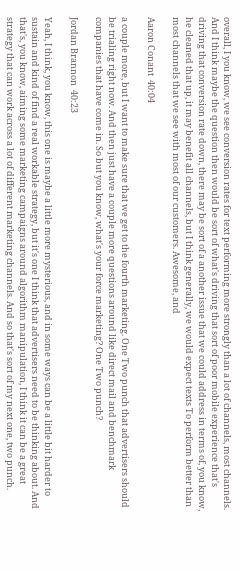overall, I you know, we see conversion rates for text performing more strongly than a lot of channels, most channels. And I think maybe the question then would be sort of what's driving that sort of poor mobile experience that's driving that conversion rate down, there may be sort of a another issue that we could address in terms of, you know, he cleaned that up, it may benefit all channels, but I think generally, we would expect texts To perform better than most channels that we see with most of our customers. Awesome, and

Aaron Conant  40:04

a couple more, but I want to make sure that we get to the fourth marketing. One Two punch that advertisers should be trialing right now. And then just have a couple more questions around like direct mail and benchmark companies that have come in. So but you know, what's your force marketing? One Two punch?

Jordan Brannon  40:23

Yeah, I think, you know, this one is maybe a little more mysterious, and in some ways can be a little bit harder to sustain and kind of find a real workable strategy, but it's one I think that advertisers need to be thinking about. And that's, you know, aiming some marketing campaigns around algorithm manipulation, I think it can be a great strategy that can work across a lot of different marketing channels. And so that's sort of my next one, two punch.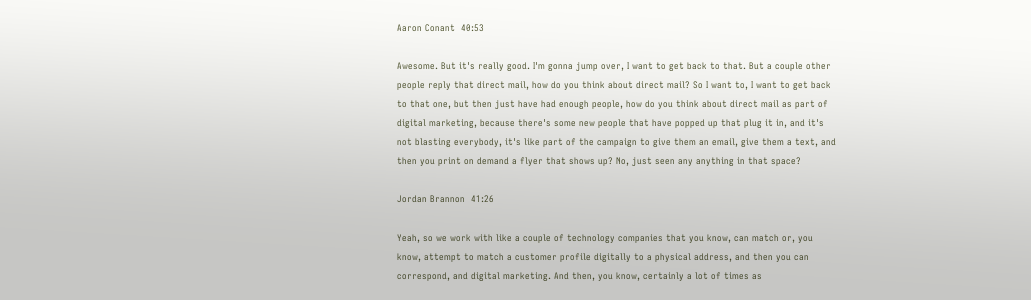Aaron Conant  40:53

Awesome. But it's really good. I'm gonna jump over, I want to get back to that. But a couple other people reply that direct mail, how do you think about direct mail? So I want to, I want to get back to that one, but then just have had enough people, how do you think about direct mail as part of digital marketing, because there's some new people that have popped up that plug it in, and it's not blasting everybody, it's like part of the campaign to give them an email, give them a text, and then you print on demand a flyer that shows up? No, just seen any anything in that space?

Jordan Brannon  41:26

Yeah, so we work with like a couple of technology companies that you know, can match or, you know, attempt to match a customer profile digitally to a physical address, and then you can correspond, and digital marketing. And then, you know, certainly a lot of times as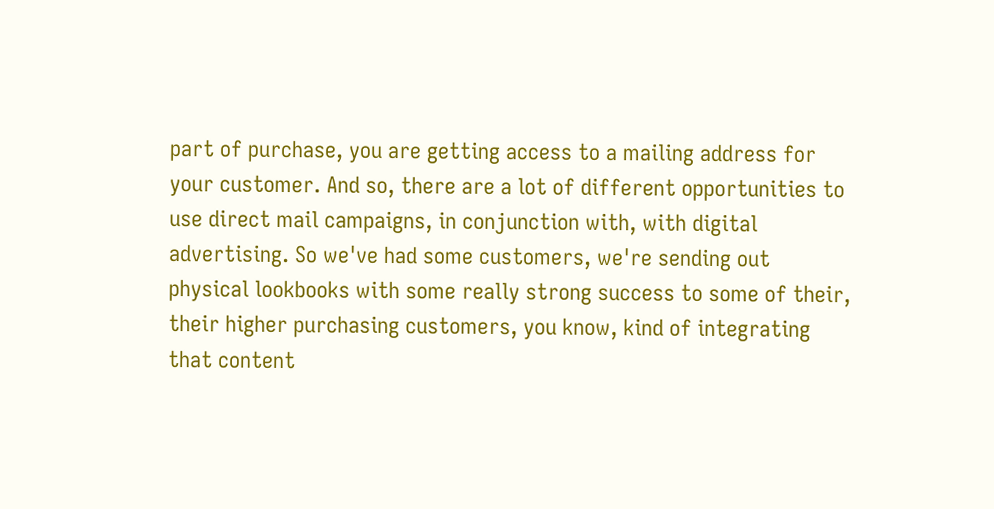part of purchase, you are getting access to a mailing address for your customer. And so, there are a lot of different opportunities to use direct mail campaigns, in conjunction with, with digital advertising. So we've had some customers, we're sending out physical lookbooks with some really strong success to some of their, their higher purchasing customers, you know, kind of integrating that content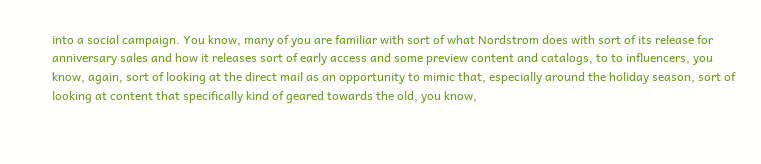into a social campaign. You know, many of you are familiar with sort of what Nordstrom does with sort of its release for anniversary sales and how it releases sort of early access and some preview content and catalogs, to to influencers, you know, again, sort of looking at the direct mail as an opportunity to mimic that, especially around the holiday season, sort of looking at content that specifically kind of geared towards the old, you know,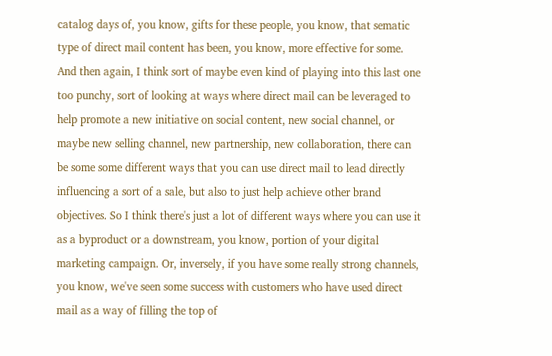catalog days of, you know, gifts for these people, you know, that sematic type of direct mail content has been, you know, more effective for some. And then again, I think sort of maybe even kind of playing into this last one too punchy, sort of looking at ways where direct mail can be leveraged to help promote a new initiative on social content, new social channel, or maybe new selling channel, new partnership, new collaboration, there can be some some different ways that you can use direct mail to lead directly influencing a sort of a sale, but also to just help achieve other brand objectives. So I think there's just a lot of different ways where you can use it as a byproduct or a downstream, you know, portion of your digital marketing campaign. Or, inversely, if you have some really strong channels, you know, we've seen some success with customers who have used direct mail as a way of filling the top of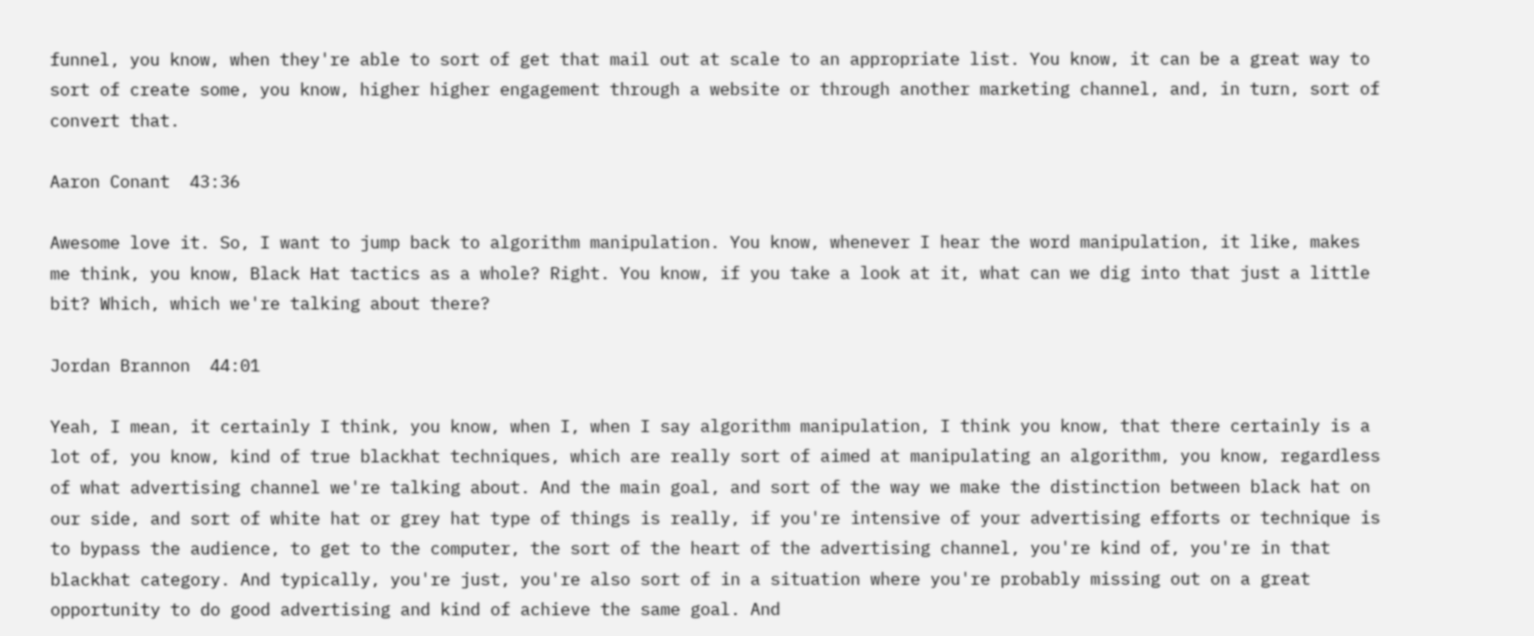funnel, you know, when they're able to sort of get that mail out at scale to an appropriate list. You know, it can be a great way to sort of create some, you know, higher higher engagement through a website or through another marketing channel, and, in turn, sort of convert that.

Aaron Conant  43:36

Awesome love it. So, I want to jump back to algorithm manipulation. You know, whenever I hear the word manipulation, it like, makes me think, you know, Black Hat tactics as a whole? Right. You know, if you take a look at it, what can we dig into that just a little bit? Which, which we're talking about there?

Jordan Brannon  44:01

Yeah, I mean, it certainly I think, you know, when I, when I say algorithm manipulation, I think you know, that there certainly is a lot of, you know, kind of true blackhat techniques, which are really sort of aimed at manipulating an algorithm, you know, regardless of what advertising channel we're talking about. And the main goal, and sort of the way we make the distinction between black hat on our side, and sort of white hat or grey hat type of things is really, if you're intensive of your advertising efforts or technique is to bypass the audience, to get to the computer, the sort of the heart of the advertising channel, you're kind of, you're in that blackhat category. And typically, you're just, you're also sort of in a situation where you're probably missing out on a great opportunity to do good advertising and kind of achieve the same goal. And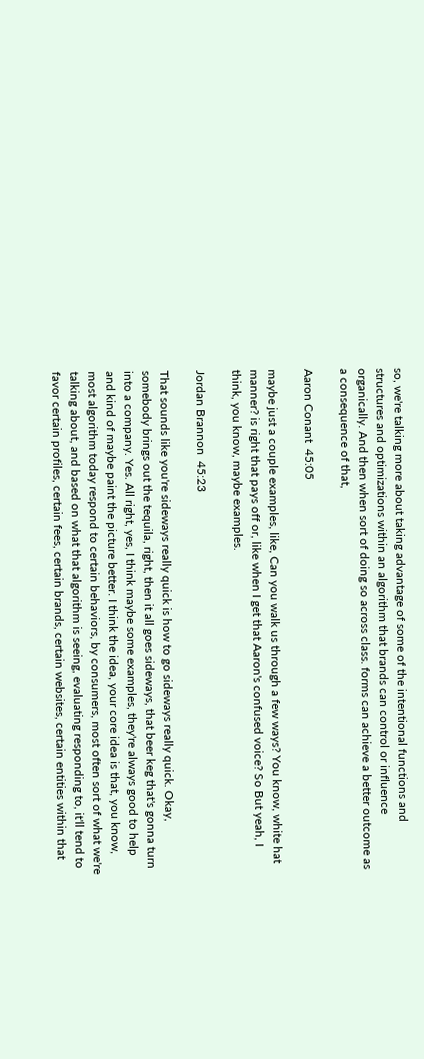so, we're talking more about taking advantage of some of the intentional functions and structures and optimizations within an algorithm that brands can control or influence organically. And then when sort of doing so across class. forms can achieve a better outcome as a consequence of that,

Aaron Conant  45:05

maybe just a couple examples, like, Can you walk us through a few ways? You know, white hat manner? is right that pays off or, like when I get that Aaron's confused voice? So But yeah, I think, you know, maybe examples.

Jordan Brannon  45:23

That sounds like you're sideways really quick is how to go sideways really quick. Okay, somebody brings out the tequila, right, then it all goes sideways, that beer keg that's gonna turn into a company. Yes. All right, yes, I think maybe some examples, they're always good to help and kind of maybe paint the picture better. I think the idea, your core idea is that, you know, most algorithm today respond to certain behaviors, by consumers, most often sort of what we're talking about, and based on what that algorithm is seeing, evaluating responding to, it'll tend to favor certain profiles, certain fees, certain brands, certain websites, certain entities within that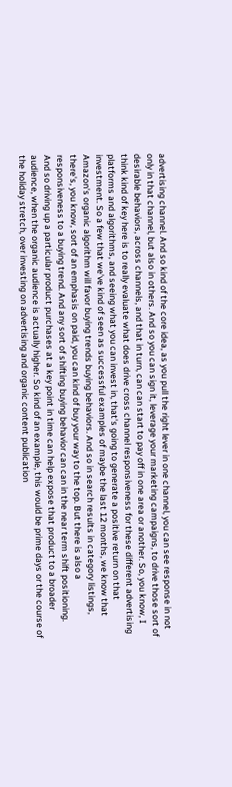advertising channel. And so kind of the core idea, as you pull the right lever in one channel, you can see response in not only in that channel, but also in others. And so you can sign it, leverage your marketing campaigns, to drive those sort of desirable behaviors, across channels, and that in turn, can can start to pay off in one area or another. So, you know, I think kind of key here is to really evaluate what does drive cross channel responsiveness for these different advertising platforms and algorithms, and seeing what you can invest in, that's going to generate a positive return on that investment. So a few that we've kind of seen as successful examples of maybe the last 12 months, we know that Amazon's organic algorithm will favor buying trends buying behaviors. And so in search results in category listings, there's, you know, sort of an emphasis on paid, you can kind of buy your way to the top. But there is also a responsiveness to a buying trend. And any sort of shifting buying behavior can can in the near term shift positioning. And so driving up a particular product purchases at a key point in time can help expose that product to a broader audience, when the organic audience is actually higher. So kind of an example, this would be prime days or the course of the holiday stretch, over investing on advertising and organic content publication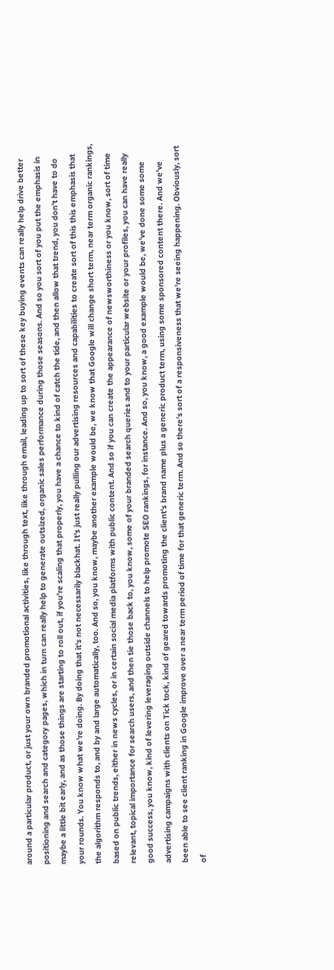around a particular product, or just your own branded promotional activities, like through text, like through email, leading up to sort of these key buying events can really help drive better positioning and search and category pages, which in turn can really help to generate outsized, organic sales performance during those seasons. And so you sort of you put the emphasis in maybe a little bit early, and as those things are starting to roll out, if you're scaling that properly, you have a chance to kind of catch the tide, and then allow that trend, you don't have to do your rounds. You know what we're doing. By doing that it's not necessarily blackhat. It's just really pulling our advertising resources and capabilities to create sort of this this emphasis that the algorithm responds to, and by and large automatically, too. And so, you know, maybe another example would be, we know that Google will change short term, near term organic rankings, based on public trends, either in news cycles, or in certain social media platforms with public content. And so if you can create the appearance of newsworthiness or you know, sort of time relevant, topical importance for search users, and then tie those back to, you know, some of your branded search queries and to your particular website or your profiles, you can have really good success, you know, kind of levering leveraging outside channels to help promote SEO rankings, for instance. And so, you know, a good example would be, we've done some some advertising campaigns with clients on Tick tock, kind of geared towards promoting the client's brand name plus a generic product term, using some sponsored content there. And we've been able to see client ranking in Google improve over a near term period of time for that generic term. And so there's sort of a responsiveness that we're seeing happening. Obviously, sort of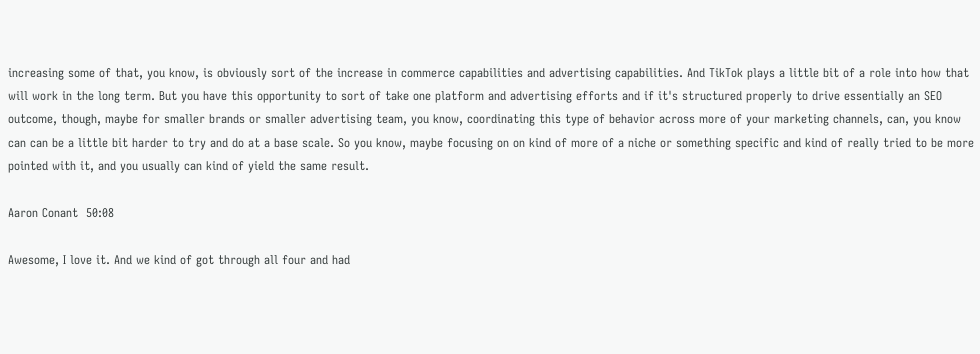increasing some of that, you know, is obviously sort of the increase in commerce capabilities and advertising capabilities. And TikTok plays a little bit of a role into how that will work in the long term. But you have this opportunity to sort of take one platform and advertising efforts and if it's structured properly to drive essentially an SEO outcome, though, maybe for smaller brands or smaller advertising team, you know, coordinating this type of behavior across more of your marketing channels, can, you know can can be a little bit harder to try and do at a base scale. So you know, maybe focusing on on kind of more of a niche or something specific and kind of really tried to be more pointed with it, and you usually can kind of yield the same result.

Aaron Conant  50:08

Awesome, I love it. And we kind of got through all four and had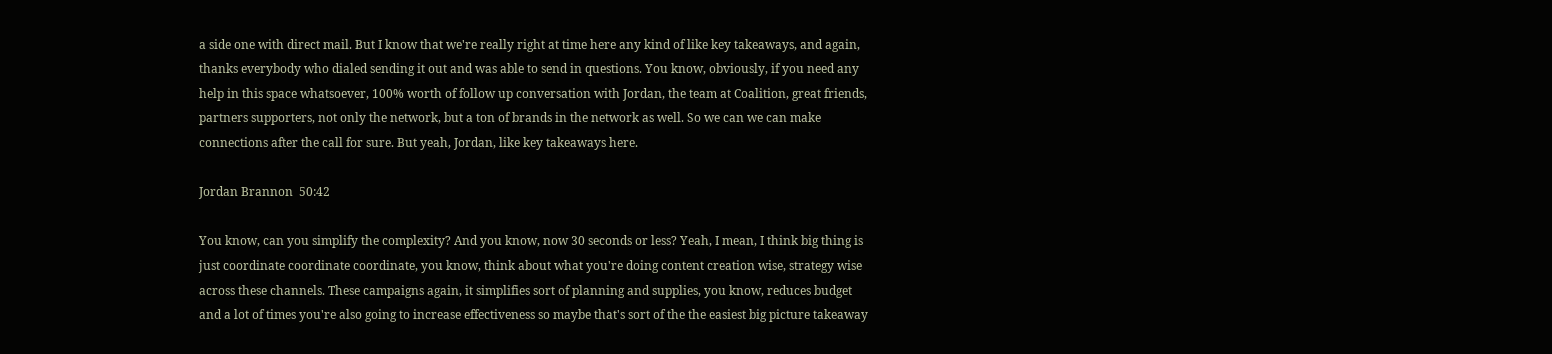a side one with direct mail. But I know that we're really right at time here any kind of like key takeaways, and again, thanks everybody who dialed sending it out and was able to send in questions. You know, obviously, if you need any help in this space whatsoever, 100% worth of follow up conversation with Jordan, the team at Coalition, great friends, partners supporters, not only the network, but a ton of brands in the network as well. So we can we can make connections after the call for sure. But yeah, Jordan, like key takeaways here.

Jordan Brannon  50:42

You know, can you simplify the complexity? And you know, now 30 seconds or less? Yeah, I mean, I think big thing is just coordinate coordinate coordinate, you know, think about what you're doing content creation wise, strategy wise across these channels. These campaigns again, it simplifies sort of planning and supplies, you know, reduces budget and a lot of times you're also going to increase effectiveness so maybe that's sort of the the easiest big picture takeaway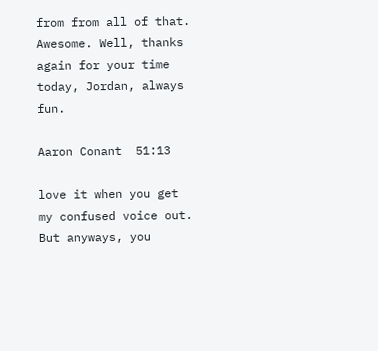from from all of that. Awesome. Well, thanks again for your time today, Jordan, always fun.

Aaron Conant  51:13

love it when you get my confused voice out. But anyways, you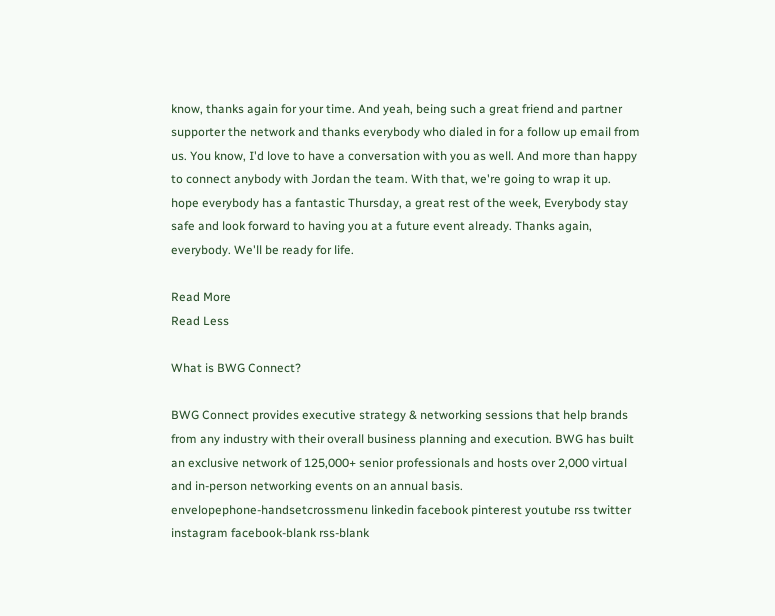know, thanks again for your time. And yeah, being such a great friend and partner supporter the network and thanks everybody who dialed in for a follow up email from us. You know, I'd love to have a conversation with you as well. And more than happy to connect anybody with Jordan the team. With that, we're going to wrap it up. hope everybody has a fantastic Thursday, a great rest of the week, Everybody stay safe and look forward to having you at a future event already. Thanks again, everybody. We'll be ready for life.

Read More
Read Less

What is BWG Connect?

BWG Connect provides executive strategy & networking sessions that help brands from any industry with their overall business planning and execution. BWG has built an exclusive network of 125,000+ senior professionals and hosts over 2,000 virtual and in-person networking events on an annual basis.
envelopephone-handsetcrossmenu linkedin facebook pinterest youtube rss twitter instagram facebook-blank rss-blank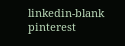linkedin-blank pinterest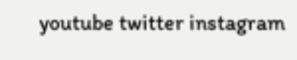youtube twitter instagram